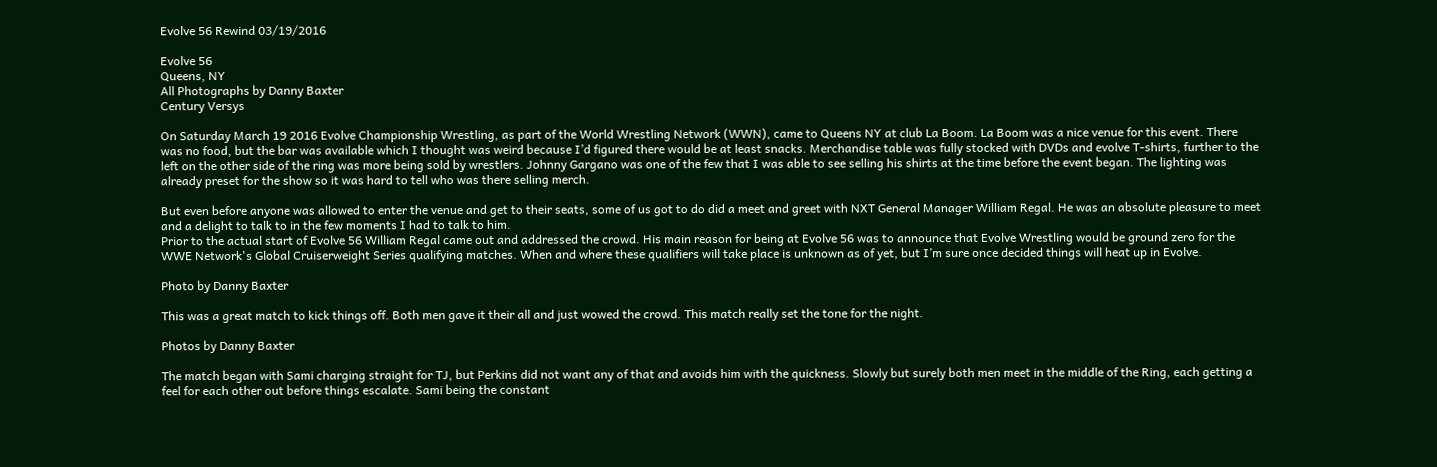Evolve 56 Rewind 03/19/2016

Evolve 56
Queens, NY
All Photographs by Danny Baxter
Century Versys

On Saturday March 19 2016 Evolve Championship Wrestling, as part of the World Wrestling Network (WWN), came to Queens NY at club La Boom. La Boom was a nice venue for this event. There was no food, but the bar was available which I thought was weird because I’d figured there would be at least snacks. Merchandise table was fully stocked with DVDs and evolve T-shirts, further to the left on the other side of the ring was more being sold by wrestlers. Johnny Gargano was one of the few that I was able to see selling his shirts at the time before the event began. The lighting was already preset for the show so it was hard to tell who was there selling merch.

But even before anyone was allowed to enter the venue and get to their seats, some of us got to do did a meet and greet with NXT General Manager William Regal. He was an absolute pleasure to meet and a delight to talk to in the few moments I had to talk to him.
Prior to the actual start of Evolve 56 William Regal came out and addressed the crowd. His main reason for being at Evolve 56 was to announce that Evolve Wrestling would be ground zero for the WWE Network's Global Cruiserweight Series qualifying matches. When and where these qualifiers will take place is unknown as of yet, but I’m sure once decided things will heat up in Evolve.

Photo by Danny Baxter

This was a great match to kick things off. Both men gave it their all and just wowed the crowd. This match really set the tone for the night.

Photos by Danny Baxter

The match began with Sami charging straight for TJ, but Perkins did not want any of that and avoids him with the quickness. Slowly but surely both men meet in the middle of the Ring, each getting a feel for each other out before things escalate. Sami being the constant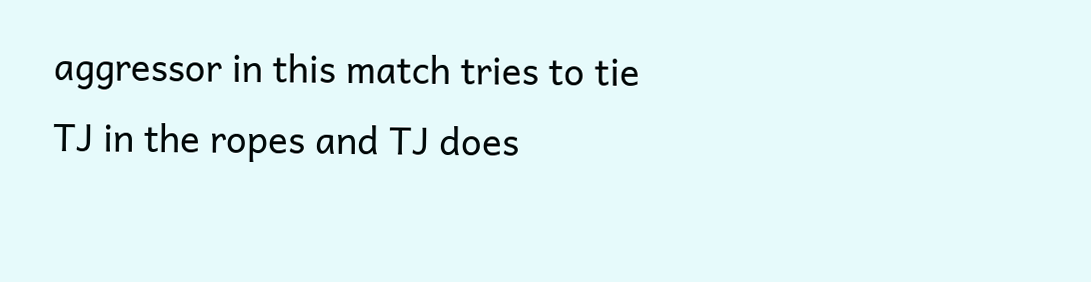aggressor in this match tries to tie TJ in the ropes and TJ does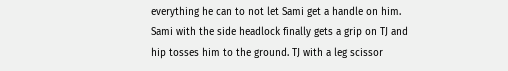everything he can to not let Sami get a handle on him. Sami with the side headlock finally gets a grip on TJ and hip tosses him to the ground. TJ with a leg scissor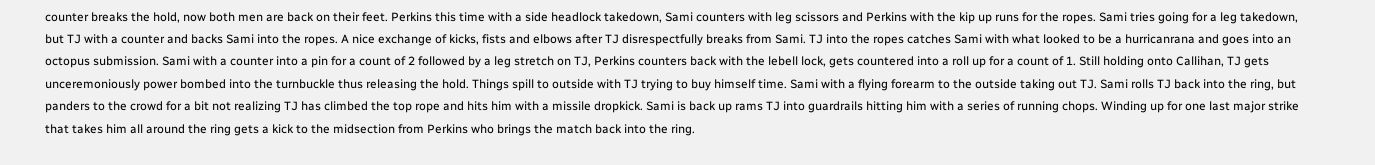counter breaks the hold, now both men are back on their feet. Perkins this time with a side headlock takedown, Sami counters with leg scissors and Perkins with the kip up runs for the ropes. Sami tries going for a leg takedown, but TJ with a counter and backs Sami into the ropes. A nice exchange of kicks, fists and elbows after TJ disrespectfully breaks from Sami. TJ into the ropes catches Sami with what looked to be a hurricanrana and goes into an octopus submission. Sami with a counter into a pin for a count of 2 followed by a leg stretch on TJ, Perkins counters back with the lebell lock, gets countered into a roll up for a count of 1. Still holding onto Callihan, TJ gets unceremoniously power bombed into the turnbuckle thus releasing the hold. Things spill to outside with TJ trying to buy himself time. Sami with a flying forearm to the outside taking out TJ. Sami rolls TJ back into the ring, but panders to the crowd for a bit not realizing TJ has climbed the top rope and hits him with a missile dropkick. Sami is back up rams TJ into guardrails hitting him with a series of running chops. Winding up for one last major strike that takes him all around the ring gets a kick to the midsection from Perkins who brings the match back into the ring.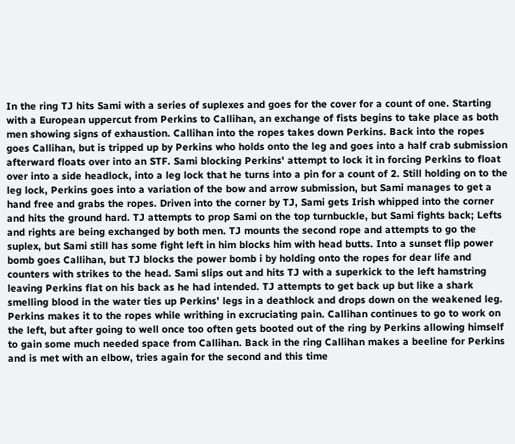In the ring TJ hits Sami with a series of suplexes and goes for the cover for a count of one. Starting with a European uppercut from Perkins to Callihan, an exchange of fists begins to take place as both men showing signs of exhaustion. Callihan into the ropes takes down Perkins. Back into the ropes goes Callihan, but is tripped up by Perkins who holds onto the leg and goes into a half crab submission afterward floats over into an STF. Sami blocking Perkins' attempt to lock it in forcing Perkins to float over into a side headlock, into a leg lock that he turns into a pin for a count of 2. Still holding on to the leg lock, Perkins goes into a variation of the bow and arrow submission, but Sami manages to get a hand free and grabs the ropes. Driven into the corner by TJ, Sami gets Irish whipped into the corner and hits the ground hard. TJ attempts to prop Sami on the top turnbuckle, but Sami fights back; Lefts and rights are being exchanged by both men. TJ mounts the second rope and attempts to go the suplex, but Sami still has some fight left in him blocks him with head butts. Into a sunset flip power bomb goes Callihan, but TJ blocks the power bomb i by holding onto the ropes for dear life and counters with strikes to the head. Sami slips out and hits TJ with a superkick to the left hamstring leaving Perkins flat on his back as he had intended. TJ attempts to get back up but like a shark smelling blood in the water ties up Perkins’ legs in a deathlock and drops down on the weakened leg. Perkins makes it to the ropes while writhing in excruciating pain. Callihan continues to go to work on the left, but after going to well once too often gets booted out of the ring by Perkins allowing himself to gain some much needed space from Callihan. Back in the ring Callihan makes a beeline for Perkins and is met with an elbow, tries again for the second and this time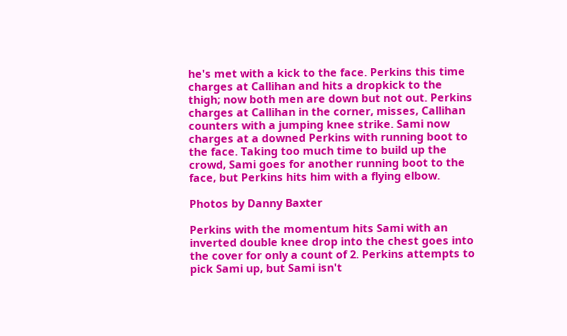he's met with a kick to the face. Perkins this time charges at Callihan and hits a dropkick to the thigh; now both men are down but not out. Perkins charges at Callihan in the corner, misses, Callihan counters with a jumping knee strike. Sami now charges at a downed Perkins with running boot to the face. Taking too much time to build up the crowd, Sami goes for another running boot to the face, but Perkins hits him with a flying elbow.

Photos by Danny Baxter

Perkins with the momentum hits Sami with an inverted double knee drop into the chest goes into the cover for only a count of 2. Perkins attempts to pick Sami up, but Sami isn't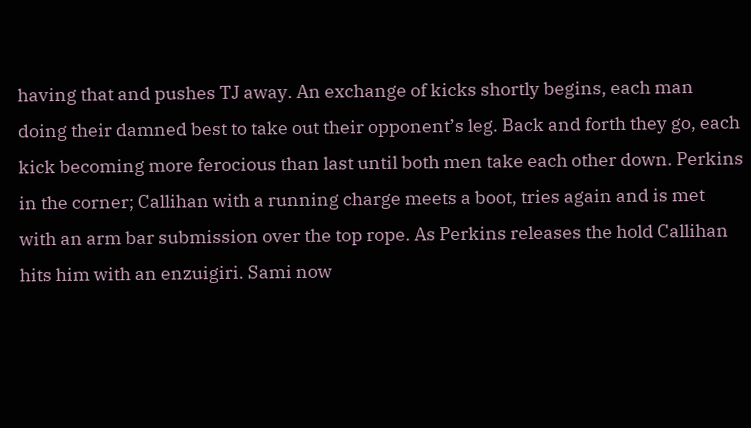having that and pushes TJ away. An exchange of kicks shortly begins, each man doing their damned best to take out their opponent’s leg. Back and forth they go, each kick becoming more ferocious than last until both men take each other down. Perkins in the corner; Callihan with a running charge meets a boot, tries again and is met with an arm bar submission over the top rope. As Perkins releases the hold Callihan hits him with an enzuigiri. Sami now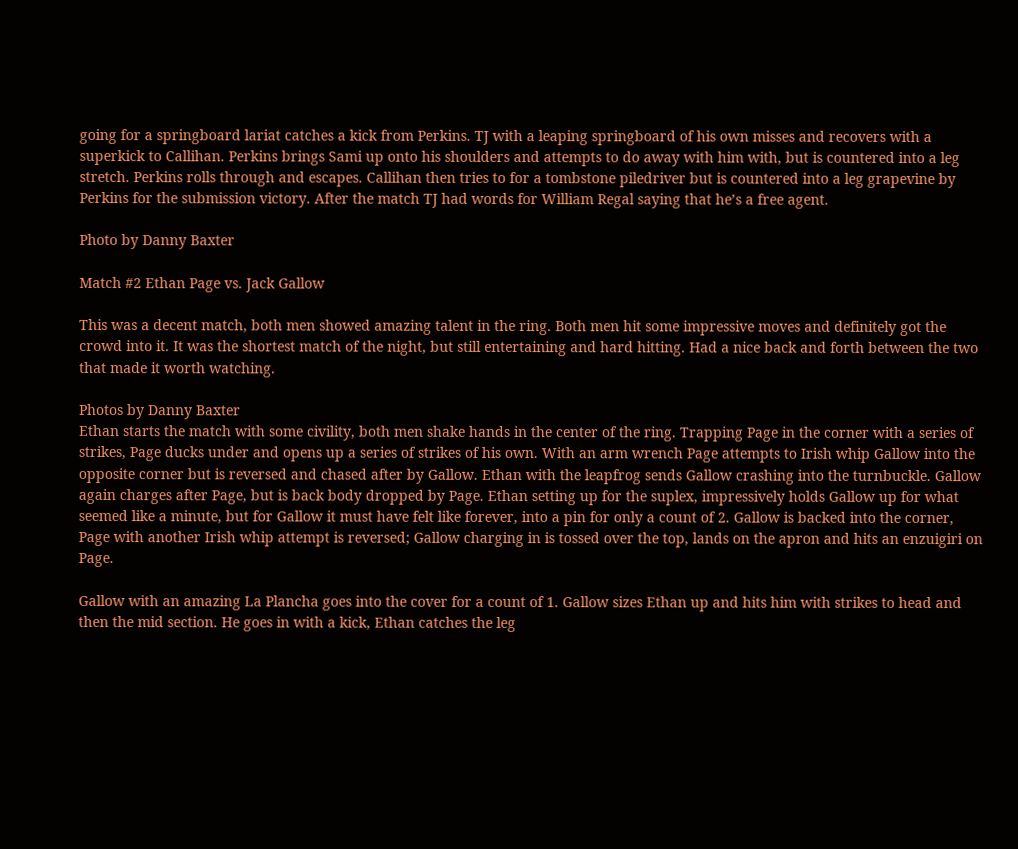going for a springboard lariat catches a kick from Perkins. TJ with a leaping springboard of his own misses and recovers with a superkick to Callihan. Perkins brings Sami up onto his shoulders and attempts to do away with him with, but is countered into a leg stretch. Perkins rolls through and escapes. Callihan then tries to for a tombstone piledriver but is countered into a leg grapevine by Perkins for the submission victory. After the match TJ had words for William Regal saying that he’s a free agent.

Photo by Danny Baxter

Match #2 Ethan Page vs. Jack Gallow

This was a decent match, both men showed amazing talent in the ring. Both men hit some impressive moves and definitely got the crowd into it. It was the shortest match of the night, but still entertaining and hard hitting. Had a nice back and forth between the two that made it worth watching.

Photos by Danny Baxter
Ethan starts the match with some civility, both men shake hands in the center of the ring. Trapping Page in the corner with a series of strikes, Page ducks under and opens up a series of strikes of his own. With an arm wrench Page attempts to Irish whip Gallow into the opposite corner but is reversed and chased after by Gallow. Ethan with the leapfrog sends Gallow crashing into the turnbuckle. Gallow again charges after Page, but is back body dropped by Page. Ethan setting up for the suplex, impressively holds Gallow up for what seemed like a minute, but for Gallow it must have felt like forever, into a pin for only a count of 2. Gallow is backed into the corner, Page with another Irish whip attempt is reversed; Gallow charging in is tossed over the top, lands on the apron and hits an enzuigiri on Page.

Gallow with an amazing La Plancha goes into the cover for a count of 1. Gallow sizes Ethan up and hits him with strikes to head and then the mid section. He goes in with a kick, Ethan catches the leg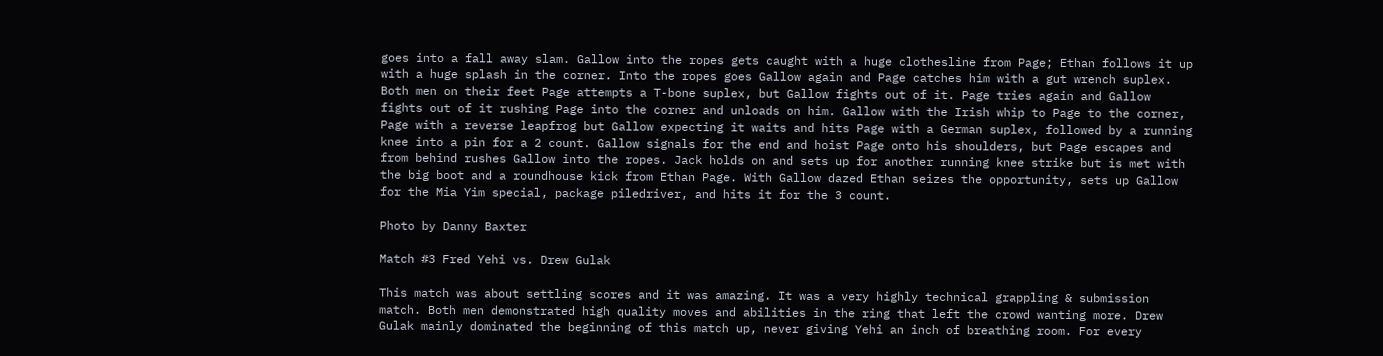goes into a fall away slam. Gallow into the ropes gets caught with a huge clothesline from Page; Ethan follows it up with a huge splash in the corner. Into the ropes goes Gallow again and Page catches him with a gut wrench suplex. Both men on their feet Page attempts a T-bone suplex, but Gallow fights out of it. Page tries again and Gallow fights out of it rushing Page into the corner and unloads on him. Gallow with the Irish whip to Page to the corner, Page with a reverse leapfrog but Gallow expecting it waits and hits Page with a German suplex, followed by a running knee into a pin for a 2 count. Gallow signals for the end and hoist Page onto his shoulders, but Page escapes and from behind rushes Gallow into the ropes. Jack holds on and sets up for another running knee strike but is met with the big boot and a roundhouse kick from Ethan Page. With Gallow dazed Ethan seizes the opportunity, sets up Gallow for the Mia Yim special, package piledriver, and hits it for the 3 count.

Photo by Danny Baxter

Match #3 Fred Yehi vs. Drew Gulak

This match was about settling scores and it was amazing. It was a very highly technical grappling & submission match. Both men demonstrated high quality moves and abilities in the ring that left the crowd wanting more. Drew Gulak mainly dominated the beginning of this match up, never giving Yehi an inch of breathing room. For every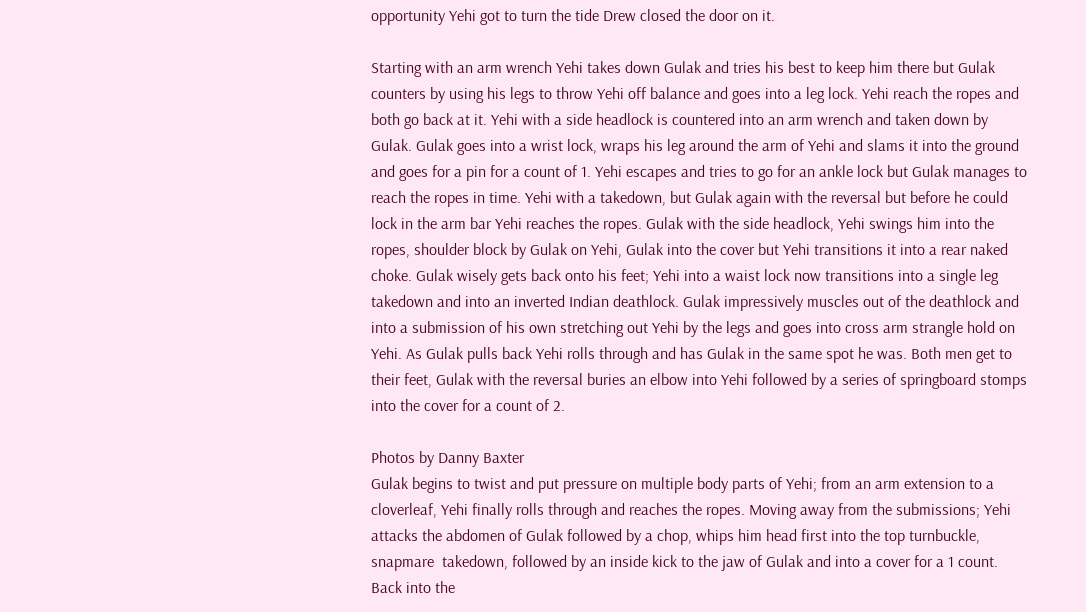opportunity Yehi got to turn the tide Drew closed the door on it.

Starting with an arm wrench Yehi takes down Gulak and tries his best to keep him there but Gulak counters by using his legs to throw Yehi off balance and goes into a leg lock. Yehi reach the ropes and both go back at it. Yehi with a side headlock is countered into an arm wrench and taken down by Gulak. Gulak goes into a wrist lock, wraps his leg around the arm of Yehi and slams it into the ground and goes for a pin for a count of 1. Yehi escapes and tries to go for an ankle lock but Gulak manages to reach the ropes in time. Yehi with a takedown, but Gulak again with the reversal but before he could lock in the arm bar Yehi reaches the ropes. Gulak with the side headlock, Yehi swings him into the ropes, shoulder block by Gulak on Yehi, Gulak into the cover but Yehi transitions it into a rear naked choke. Gulak wisely gets back onto his feet; Yehi into a waist lock now transitions into a single leg takedown and into an inverted Indian deathlock. Gulak impressively muscles out of the deathlock and into a submission of his own stretching out Yehi by the legs and goes into cross arm strangle hold on Yehi. As Gulak pulls back Yehi rolls through and has Gulak in the same spot he was. Both men get to their feet, Gulak with the reversal buries an elbow into Yehi followed by a series of springboard stomps into the cover for a count of 2.

Photos by Danny Baxter
Gulak begins to twist and put pressure on multiple body parts of Yehi; from an arm extension to a cloverleaf, Yehi finally rolls through and reaches the ropes. Moving away from the submissions; Yehi attacks the abdomen of Gulak followed by a chop, whips him head first into the top turnbuckle, snapmare  takedown, followed by an inside kick to the jaw of Gulak and into a cover for a 1 count. Back into the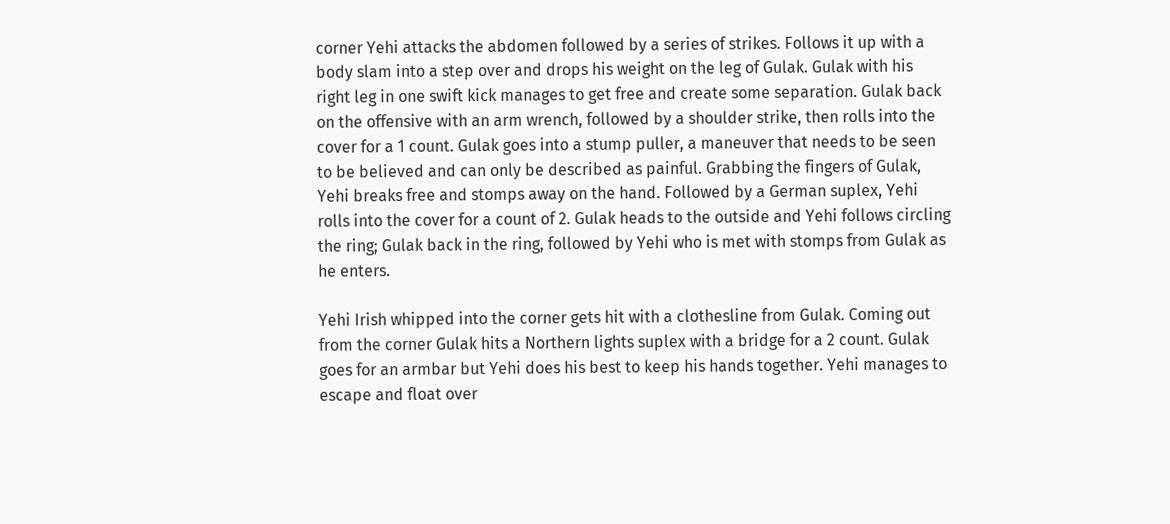corner Yehi attacks the abdomen followed by a series of strikes. Follows it up with a body slam into a step over and drops his weight on the leg of Gulak. Gulak with his right leg in one swift kick manages to get free and create some separation. Gulak back on the offensive with an arm wrench, followed by a shoulder strike, then rolls into the cover for a 1 count. Gulak goes into a stump puller, a maneuver that needs to be seen to be believed and can only be described as painful. Grabbing the fingers of Gulak, Yehi breaks free and stomps away on the hand. Followed by a German suplex, Yehi rolls into the cover for a count of 2. Gulak heads to the outside and Yehi follows circling the ring; Gulak back in the ring, followed by Yehi who is met with stomps from Gulak as he enters.

Yehi Irish whipped into the corner gets hit with a clothesline from Gulak. Coming out from the corner Gulak hits a Northern lights suplex with a bridge for a 2 count. Gulak goes for an armbar but Yehi does his best to keep his hands together. Yehi manages to escape and float over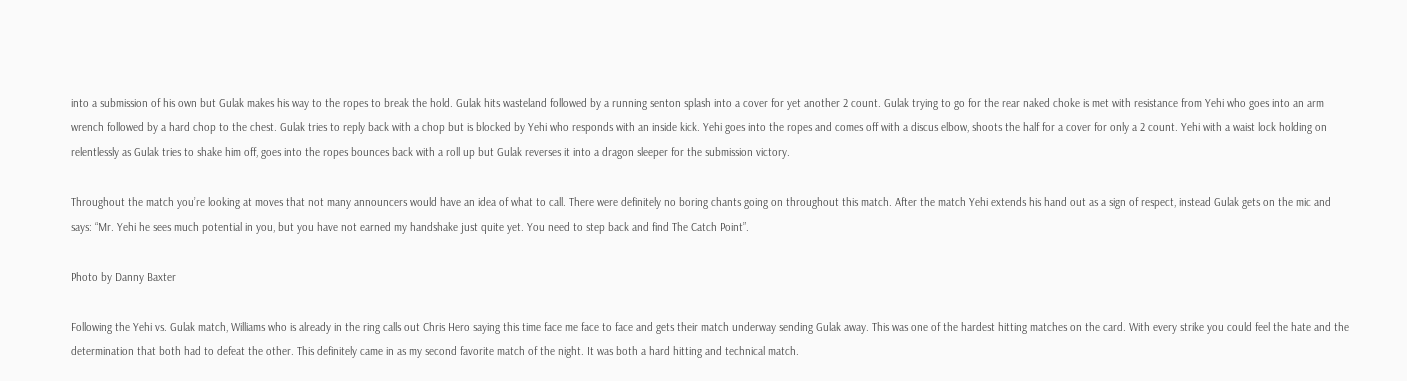into a submission of his own but Gulak makes his way to the ropes to break the hold. Gulak hits wasteland followed by a running senton splash into a cover for yet another 2 count. Gulak trying to go for the rear naked choke is met with resistance from Yehi who goes into an arm wrench followed by a hard chop to the chest. Gulak tries to reply back with a chop but is blocked by Yehi who responds with an inside kick. Yehi goes into the ropes and comes off with a discus elbow, shoots the half for a cover for only a 2 count. Yehi with a waist lock holding on relentlessly as Gulak tries to shake him off, goes into the ropes bounces back with a roll up but Gulak reverses it into a dragon sleeper for the submission victory.

Throughout the match you’re looking at moves that not many announcers would have an idea of what to call. There were definitely no boring chants going on throughout this match. After the match Yehi extends his hand out as a sign of respect, instead Gulak gets on the mic and says: “Mr. Yehi he sees much potential in you, but you have not earned my handshake just quite yet. You need to step back and find The Catch Point”.

Photo by Danny Baxter

Following the Yehi vs. Gulak match, Williams who is already in the ring calls out Chris Hero saying this time face me face to face and gets their match underway sending Gulak away. This was one of the hardest hitting matches on the card. With every strike you could feel the hate and the determination that both had to defeat the other. This definitely came in as my second favorite match of the night. It was both a hard hitting and technical match.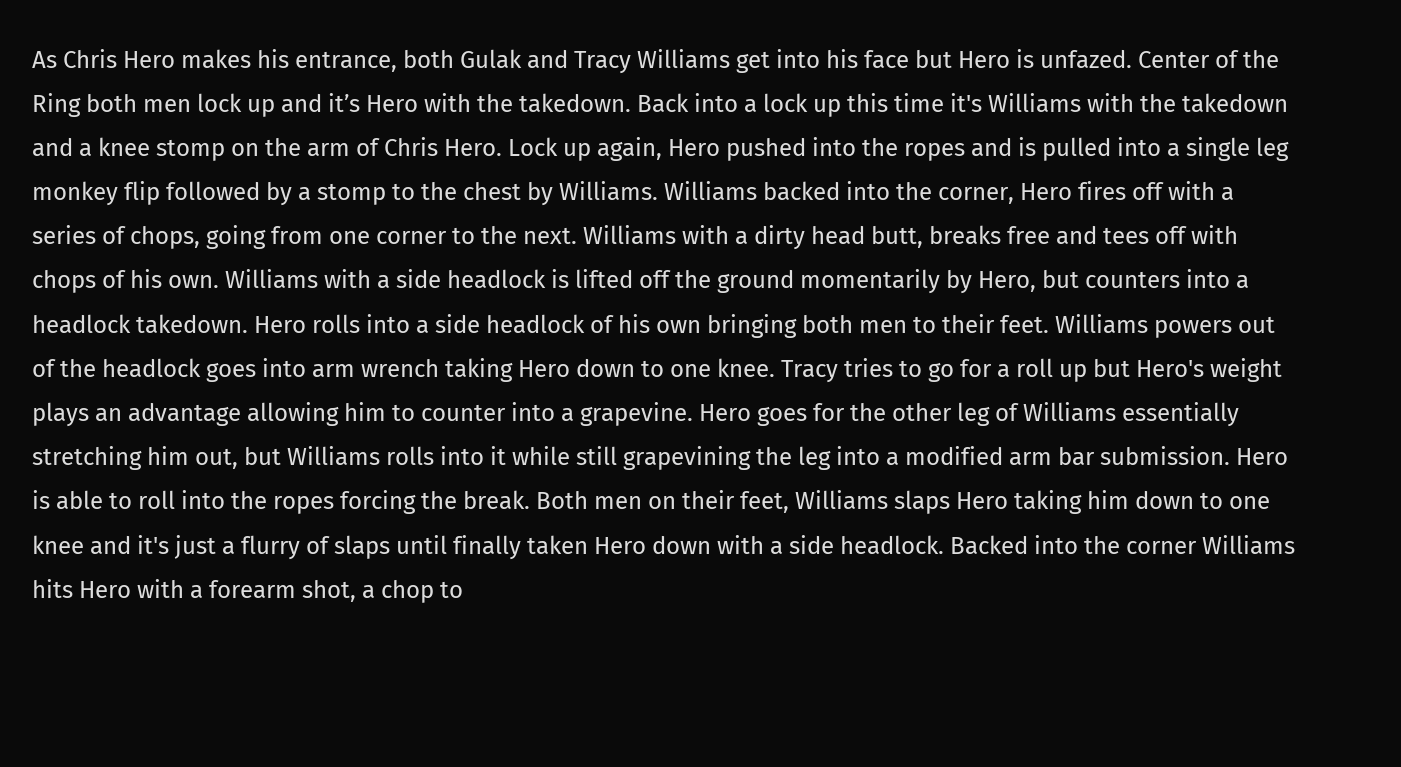As Chris Hero makes his entrance, both Gulak and Tracy Williams get into his face but Hero is unfazed. Center of the Ring both men lock up and it’s Hero with the takedown. Back into a lock up this time it's Williams with the takedown and a knee stomp on the arm of Chris Hero. Lock up again, Hero pushed into the ropes and is pulled into a single leg monkey flip followed by a stomp to the chest by Williams. Williams backed into the corner, Hero fires off with a series of chops, going from one corner to the next. Williams with a dirty head butt, breaks free and tees off with chops of his own. Williams with a side headlock is lifted off the ground momentarily by Hero, but counters into a headlock takedown. Hero rolls into a side headlock of his own bringing both men to their feet. Williams powers out of the headlock goes into arm wrench taking Hero down to one knee. Tracy tries to go for a roll up but Hero's weight plays an advantage allowing him to counter into a grapevine. Hero goes for the other leg of Williams essentially stretching him out, but Williams rolls into it while still grapevining the leg into a modified arm bar submission. Hero is able to roll into the ropes forcing the break. Both men on their feet, Williams slaps Hero taking him down to one knee and it's just a flurry of slaps until finally taken Hero down with a side headlock. Backed into the corner Williams hits Hero with a forearm shot, a chop to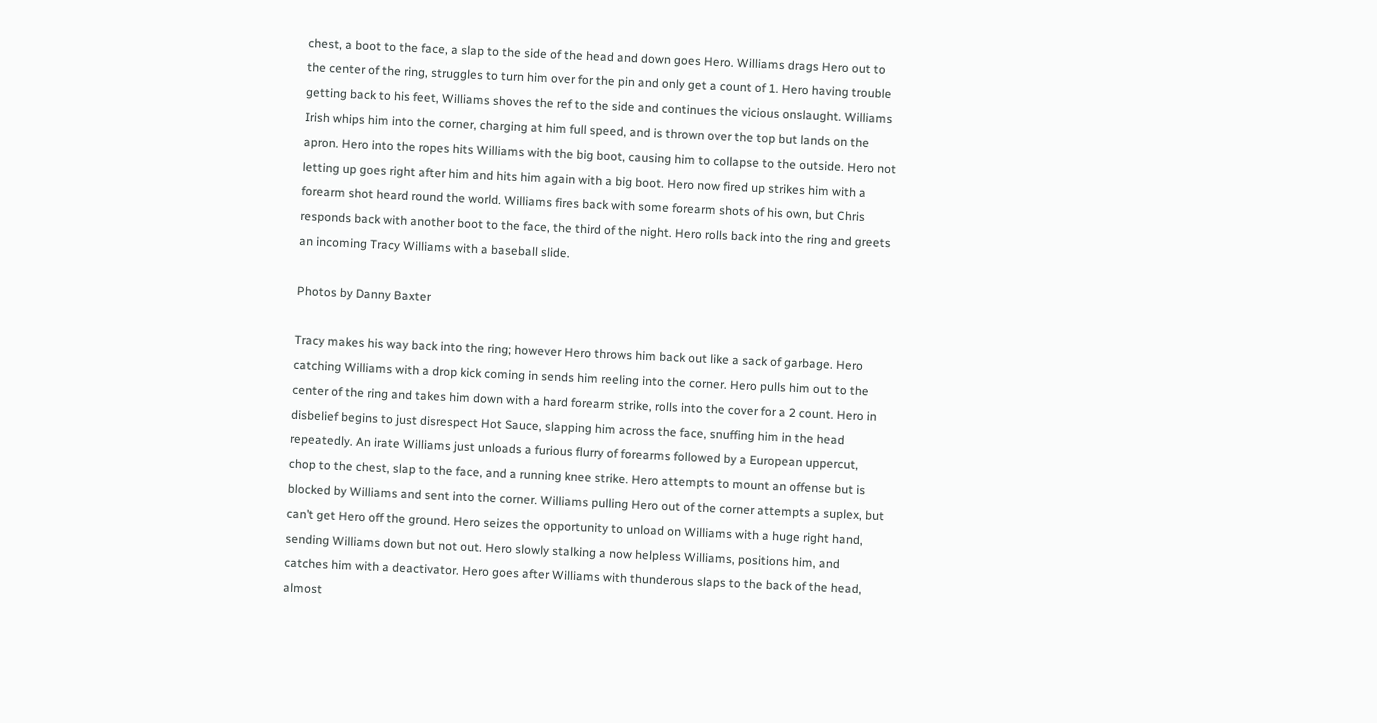chest, a boot to the face, a slap to the side of the head and down goes Hero. Williams drags Hero out to the center of the ring, struggles to turn him over for the pin and only get a count of 1. Hero having trouble getting back to his feet, Williams shoves the ref to the side and continues the vicious onslaught. Williams Irish whips him into the corner, charging at him full speed, and is thrown over the top but lands on the apron. Hero into the ropes hits Williams with the big boot, causing him to collapse to the outside. Hero not letting up goes right after him and hits him again with a big boot. Hero now fired up strikes him with a forearm shot heard round the world. Williams fires back with some forearm shots of his own, but Chris responds back with another boot to the face, the third of the night. Hero rolls back into the ring and greets an incoming Tracy Williams with a baseball slide.

Photos by Danny Baxter

Tracy makes his way back into the ring; however Hero throws him back out like a sack of garbage. Hero catching Williams with a drop kick coming in sends him reeling into the corner. Hero pulls him out to the center of the ring and takes him down with a hard forearm strike, rolls into the cover for a 2 count. Hero in disbelief begins to just disrespect Hot Sauce, slapping him across the face, snuffing him in the head repeatedly. An irate Williams just unloads a furious flurry of forearms followed by a European uppercut, chop to the chest, slap to the face, and a running knee strike. Hero attempts to mount an offense but is blocked by Williams and sent into the corner. Williams pulling Hero out of the corner attempts a suplex, but can’t get Hero off the ground. Hero seizes the opportunity to unload on Williams with a huge right hand, sending Williams down but not out. Hero slowly stalking a now helpless Williams, positions him, and catches him with a deactivator. Hero goes after Williams with thunderous slaps to the back of the head, almost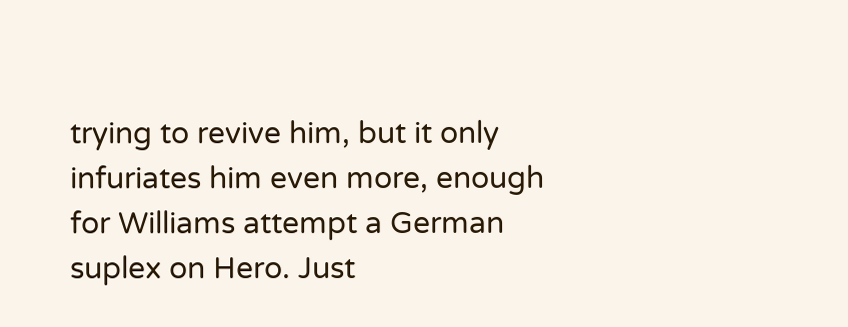trying to revive him, but it only infuriates him even more, enough for Williams attempt a German suplex on Hero. Just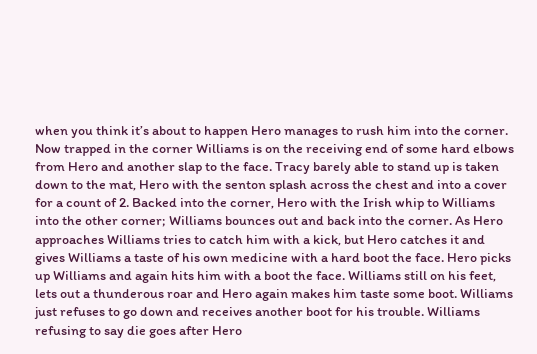when you think it’s about to happen Hero manages to rush him into the corner. Now trapped in the corner Williams is on the receiving end of some hard elbows from Hero and another slap to the face. Tracy barely able to stand up is taken down to the mat, Hero with the senton splash across the chest and into a cover for a count of 2. Backed into the corner, Hero with the Irish whip to Williams into the other corner; Williams bounces out and back into the corner. As Hero approaches Williams tries to catch him with a kick, but Hero catches it and gives Williams a taste of his own medicine with a hard boot the face. Hero picks up Williams and again hits him with a boot the face. Williams still on his feet, lets out a thunderous roar and Hero again makes him taste some boot. Williams just refuses to go down and receives another boot for his trouble. Williams refusing to say die goes after Hero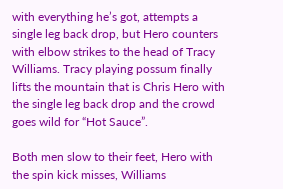with everything he’s got, attempts a single leg back drop, but Hero counters with elbow strikes to the head of Tracy Williams. Tracy playing possum finally lifts the mountain that is Chris Hero with the single leg back drop and the crowd goes wild for “Hot Sauce”.

Both men slow to their feet, Hero with the spin kick misses, Williams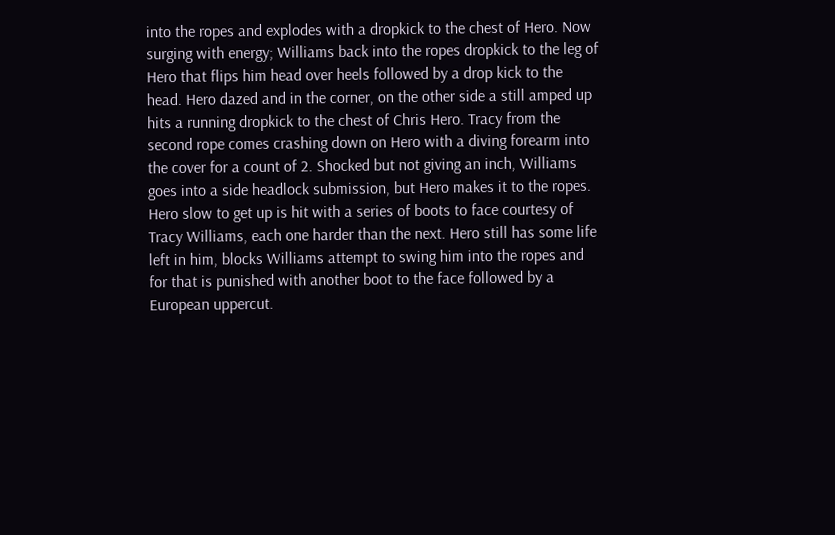into the ropes and explodes with a dropkick to the chest of Hero. Now surging with energy; Williams back into the ropes dropkick to the leg of Hero that flips him head over heels followed by a drop kick to the head. Hero dazed and in the corner, on the other side a still amped up hits a running dropkick to the chest of Chris Hero. Tracy from the second rope comes crashing down on Hero with a diving forearm into the cover for a count of 2. Shocked but not giving an inch, Williams goes into a side headlock submission, but Hero makes it to the ropes. Hero slow to get up is hit with a series of boots to face courtesy of Tracy Williams, each one harder than the next. Hero still has some life left in him, blocks Williams attempt to swing him into the ropes and for that is punished with another boot to the face followed by a European uppercut.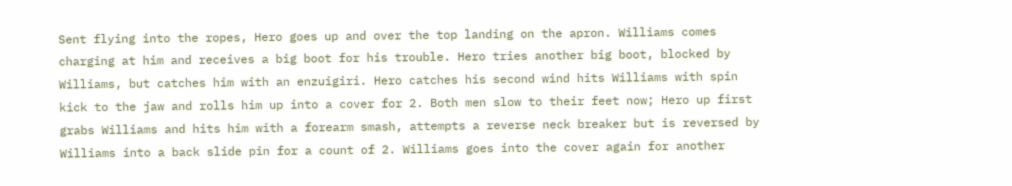Sent flying into the ropes, Hero goes up and over the top landing on the apron. Williams comes charging at him and receives a big boot for his trouble. Hero tries another big boot, blocked by Williams, but catches him with an enzuigiri. Hero catches his second wind hits Williams with spin kick to the jaw and rolls him up into a cover for 2. Both men slow to their feet now; Hero up first grabs Williams and hits him with a forearm smash, attempts a reverse neck breaker but is reversed by Williams into a back slide pin for a count of 2. Williams goes into the cover again for another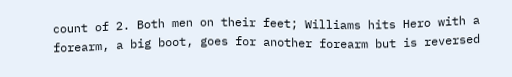count of 2. Both men on their feet; Williams hits Hero with a forearm, a big boot, goes for another forearm but is reversed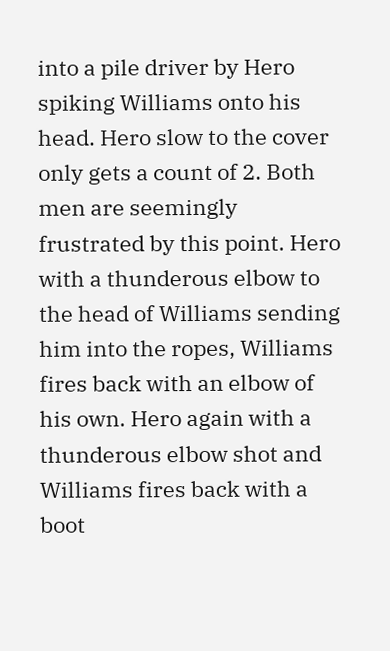into a pile driver by Hero spiking Williams onto his head. Hero slow to the cover only gets a count of 2. Both men are seemingly frustrated by this point. Hero with a thunderous elbow to the head of Williams sending him into the ropes, Williams fires back with an elbow of his own. Hero again with a thunderous elbow shot and Williams fires back with a boot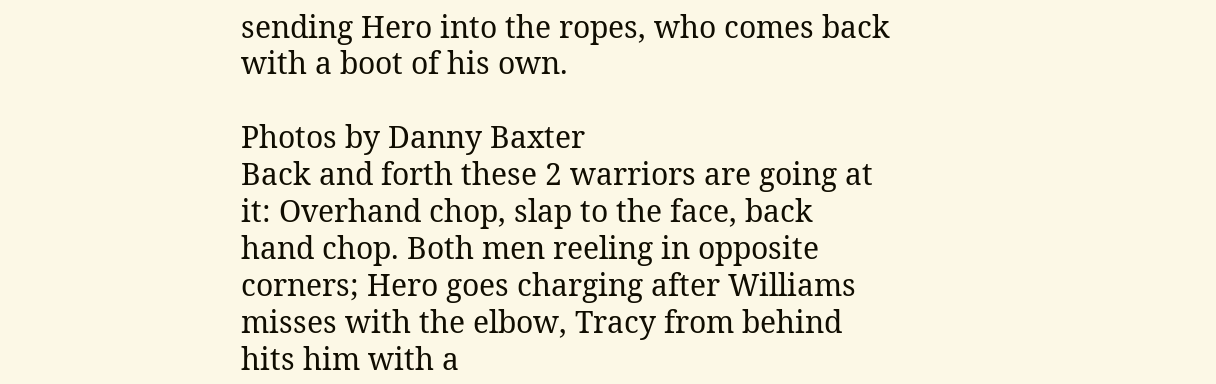sending Hero into the ropes, who comes back with a boot of his own.

Photos by Danny Baxter
Back and forth these 2 warriors are going at it: Overhand chop, slap to the face, back hand chop. Both men reeling in opposite corners; Hero goes charging after Williams misses with the elbow, Tracy from behind hits him with a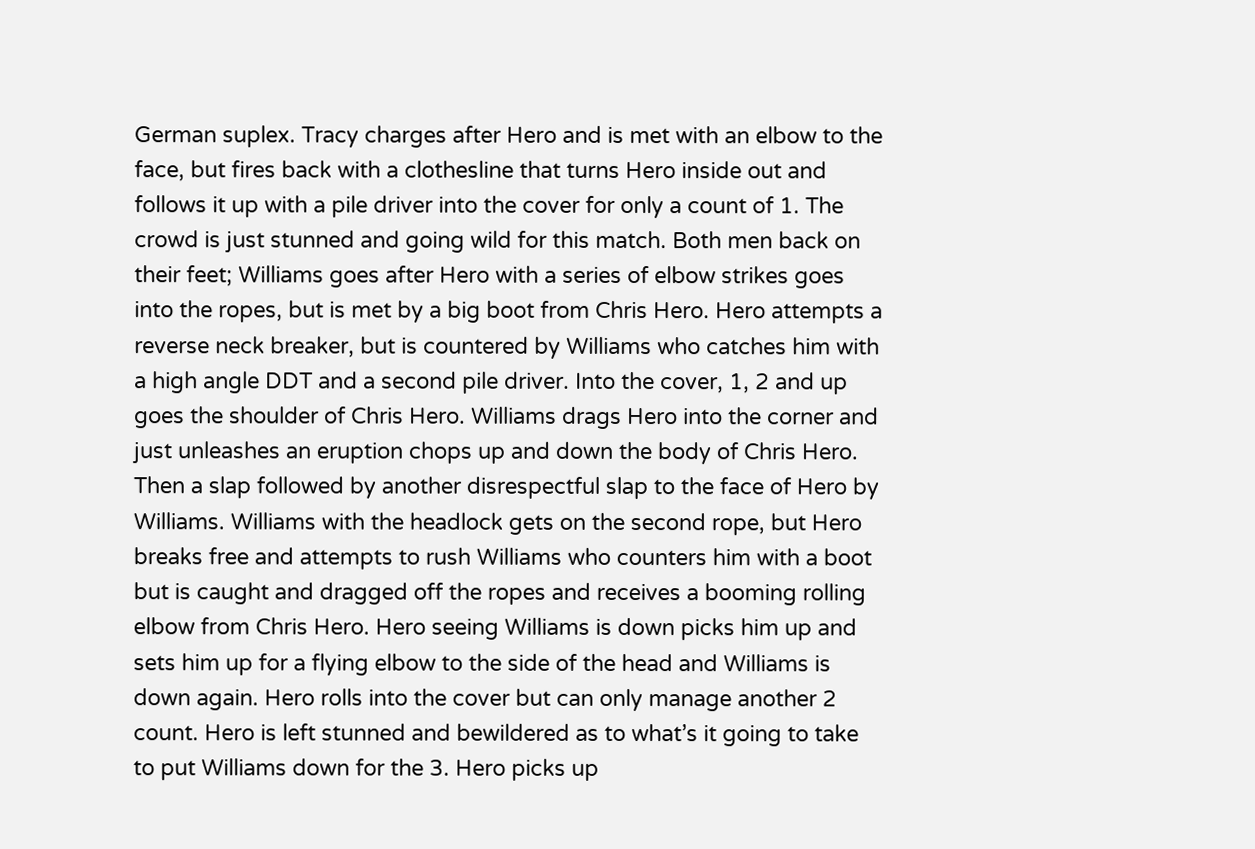German suplex. Tracy charges after Hero and is met with an elbow to the face, but fires back with a clothesline that turns Hero inside out and follows it up with a pile driver into the cover for only a count of 1. The crowd is just stunned and going wild for this match. Both men back on their feet; Williams goes after Hero with a series of elbow strikes goes into the ropes, but is met by a big boot from Chris Hero. Hero attempts a reverse neck breaker, but is countered by Williams who catches him with a high angle DDT and a second pile driver. Into the cover, 1, 2 and up goes the shoulder of Chris Hero. Williams drags Hero into the corner and just unleashes an eruption chops up and down the body of Chris Hero. Then a slap followed by another disrespectful slap to the face of Hero by Williams. Williams with the headlock gets on the second rope, but Hero breaks free and attempts to rush Williams who counters him with a boot but is caught and dragged off the ropes and receives a booming rolling elbow from Chris Hero. Hero seeing Williams is down picks him up and sets him up for a flying elbow to the side of the head and Williams is down again. Hero rolls into the cover but can only manage another 2 count. Hero is left stunned and bewildered as to what’s it going to take to put Williams down for the 3. Hero picks up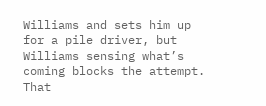Williams and sets him up for a pile driver, but Williams sensing what’s coming blocks the attempt. That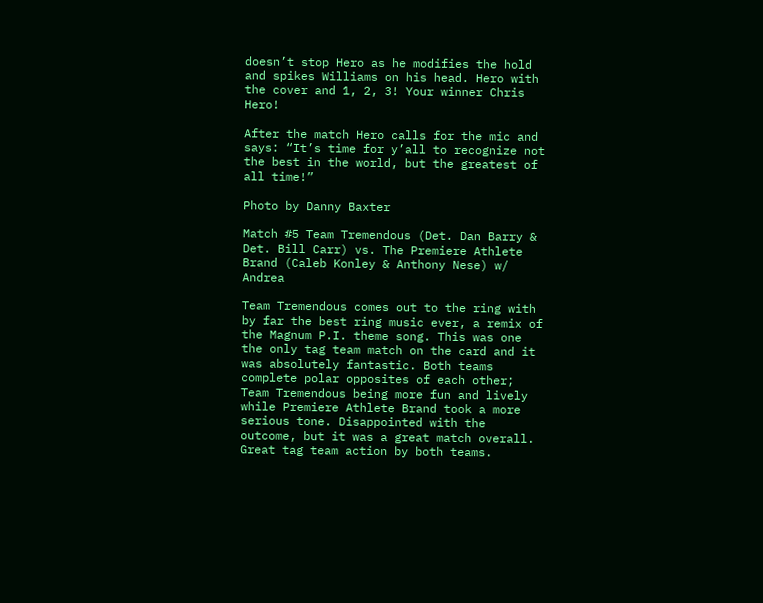doesn’t stop Hero as he modifies the hold and spikes Williams on his head. Hero with the cover and 1, 2, 3! Your winner Chris Hero!

After the match Hero calls for the mic and says: “It’s time for y’all to recognize not the best in the world, but the greatest of all time!”

Photo by Danny Baxter

Match #5 Team Tremendous (Det. Dan Barry & Det. Bill Carr) vs. The Premiere Athlete Brand (Caleb Konley & Anthony Nese) w/ Andrea

Team Tremendous comes out to the ring with by far the best ring music ever, a remix of the Magnum P.I. theme song. This was one the only tag team match on the card and it was absolutely fantastic. Both teams complete polar opposites of each other; Team Tremendous being more fun and lively while Premiere Athlete Brand took a more serious tone. Disappointed with the outcome, but it was a great match overall. Great tag team action by both teams.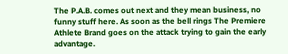The P.A.B. comes out next and they mean business, no funny stuff here. As soon as the bell rings The Premiere Athlete Brand goes on the attack trying to gain the early advantage.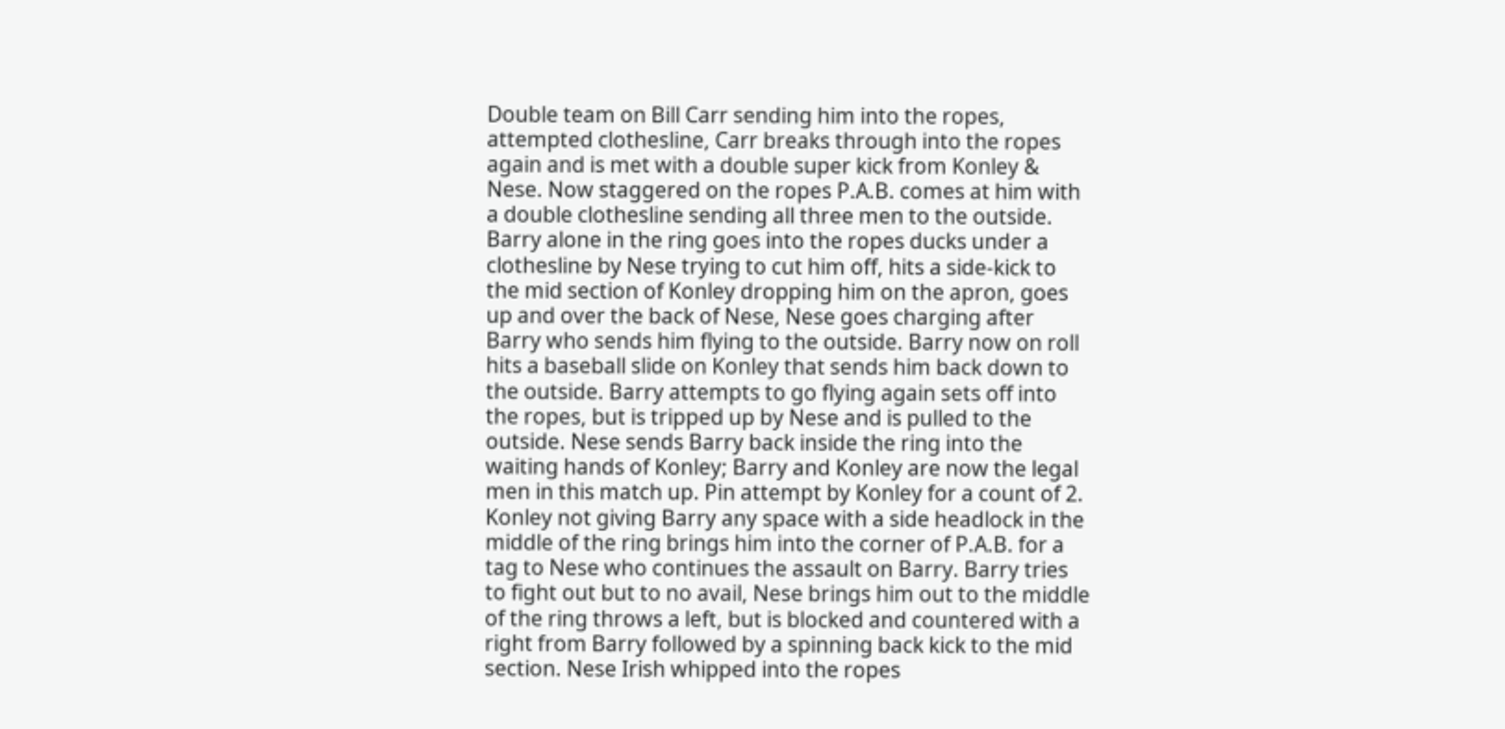Double team on Bill Carr sending him into the ropes, attempted clothesline, Carr breaks through into the ropes again and is met with a double super kick from Konley & Nese. Now staggered on the ropes P.A.B. comes at him with a double clothesline sending all three men to the outside. Barry alone in the ring goes into the ropes ducks under a clothesline by Nese trying to cut him off, hits a side-kick to the mid section of Konley dropping him on the apron, goes up and over the back of Nese, Nese goes charging after Barry who sends him flying to the outside. Barry now on roll hits a baseball slide on Konley that sends him back down to the outside. Barry attempts to go flying again sets off into the ropes, but is tripped up by Nese and is pulled to the outside. Nese sends Barry back inside the ring into the waiting hands of Konley; Barry and Konley are now the legal men in this match up. Pin attempt by Konley for a count of 2. Konley not giving Barry any space with a side headlock in the middle of the ring brings him into the corner of P.A.B. for a tag to Nese who continues the assault on Barry. Barry tries to fight out but to no avail, Nese brings him out to the middle of the ring throws a left, but is blocked and countered with a right from Barry followed by a spinning back kick to the mid section. Nese Irish whipped into the ropes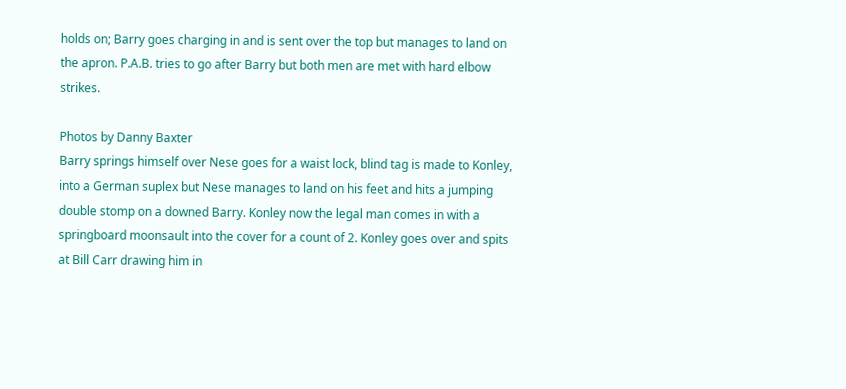holds on; Barry goes charging in and is sent over the top but manages to land on the apron. P.A.B. tries to go after Barry but both men are met with hard elbow strikes.

Photos by Danny Baxter
Barry springs himself over Nese goes for a waist lock, blind tag is made to Konley, into a German suplex but Nese manages to land on his feet and hits a jumping double stomp on a downed Barry. Konley now the legal man comes in with a springboard moonsault into the cover for a count of 2. Konley goes over and spits at Bill Carr drawing him in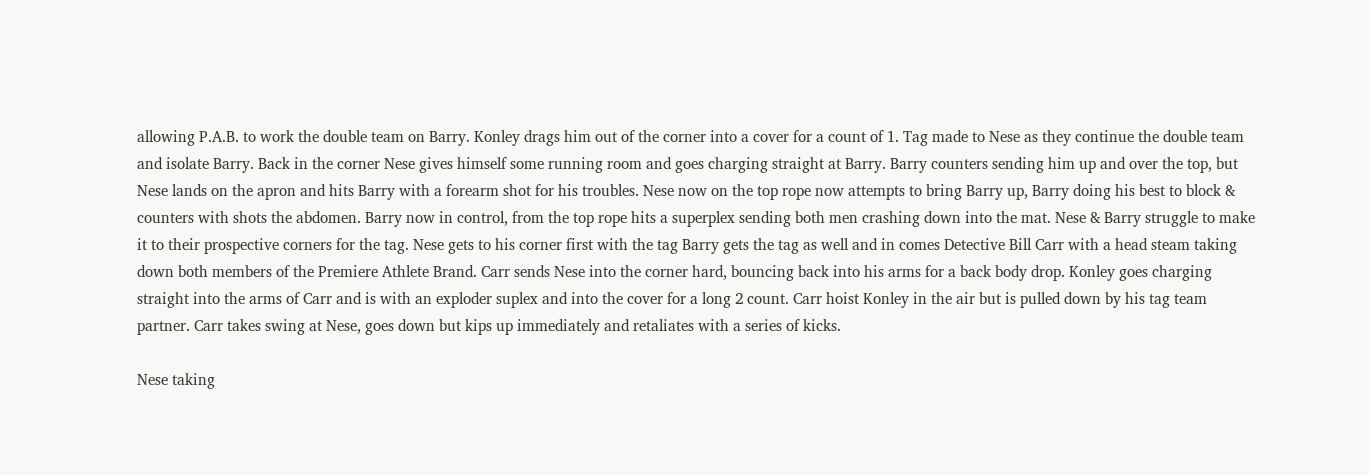allowing P.A.B. to work the double team on Barry. Konley drags him out of the corner into a cover for a count of 1. Tag made to Nese as they continue the double team and isolate Barry. Back in the corner Nese gives himself some running room and goes charging straight at Barry. Barry counters sending him up and over the top, but Nese lands on the apron and hits Barry with a forearm shot for his troubles. Nese now on the top rope now attempts to bring Barry up, Barry doing his best to block & counters with shots the abdomen. Barry now in control, from the top rope hits a superplex sending both men crashing down into the mat. Nese & Barry struggle to make it to their prospective corners for the tag. Nese gets to his corner first with the tag Barry gets the tag as well and in comes Detective Bill Carr with a head steam taking down both members of the Premiere Athlete Brand. Carr sends Nese into the corner hard, bouncing back into his arms for a back body drop. Konley goes charging straight into the arms of Carr and is with an exploder suplex and into the cover for a long 2 count. Carr hoist Konley in the air but is pulled down by his tag team partner. Carr takes swing at Nese, goes down but kips up immediately and retaliates with a series of kicks.

Nese taking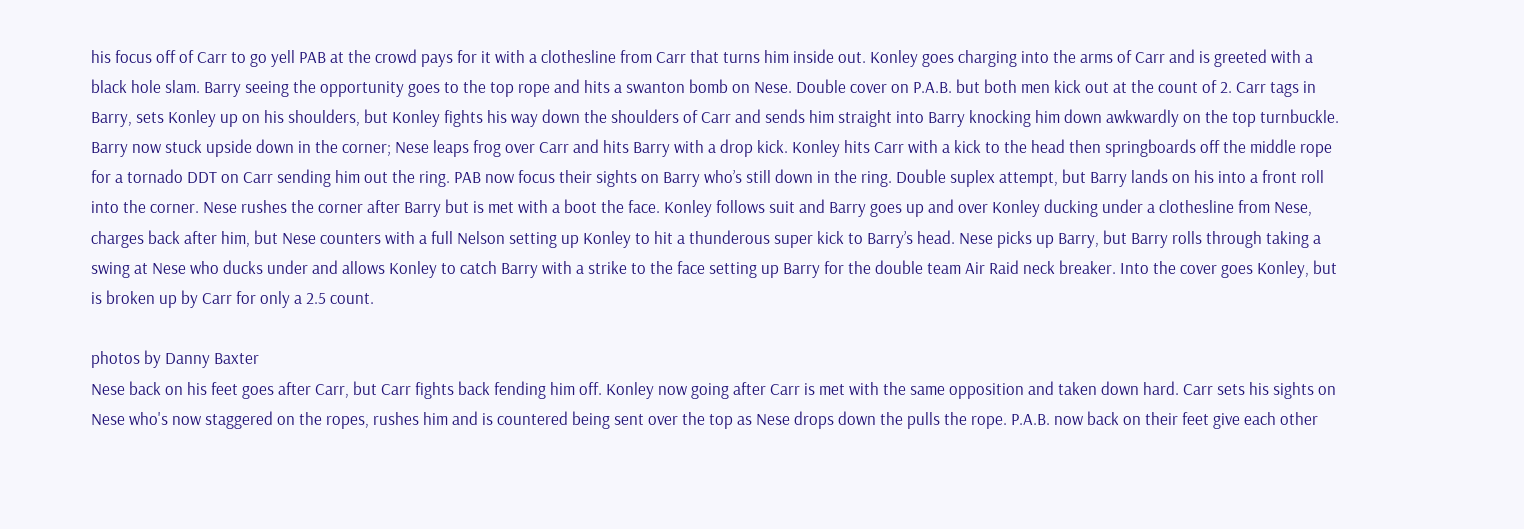his focus off of Carr to go yell PAB at the crowd pays for it with a clothesline from Carr that turns him inside out. Konley goes charging into the arms of Carr and is greeted with a black hole slam. Barry seeing the opportunity goes to the top rope and hits a swanton bomb on Nese. Double cover on P.A.B. but both men kick out at the count of 2. Carr tags in Barry, sets Konley up on his shoulders, but Konley fights his way down the shoulders of Carr and sends him straight into Barry knocking him down awkwardly on the top turnbuckle. Barry now stuck upside down in the corner; Nese leaps frog over Carr and hits Barry with a drop kick. Konley hits Carr with a kick to the head then springboards off the middle rope for a tornado DDT on Carr sending him out the ring. PAB now focus their sights on Barry who’s still down in the ring. Double suplex attempt, but Barry lands on his into a front roll into the corner. Nese rushes the corner after Barry but is met with a boot the face. Konley follows suit and Barry goes up and over Konley ducking under a clothesline from Nese, charges back after him, but Nese counters with a full Nelson setting up Konley to hit a thunderous super kick to Barry’s head. Nese picks up Barry, but Barry rolls through taking a swing at Nese who ducks under and allows Konley to catch Barry with a strike to the face setting up Barry for the double team Air Raid neck breaker. Into the cover goes Konley, but is broken up by Carr for only a 2.5 count.

photos by Danny Baxter
Nese back on his feet goes after Carr, but Carr fights back fending him off. Konley now going after Carr is met with the same opposition and taken down hard. Carr sets his sights on Nese who's now staggered on the ropes, rushes him and is countered being sent over the top as Nese drops down the pulls the rope. P.A.B. now back on their feet give each other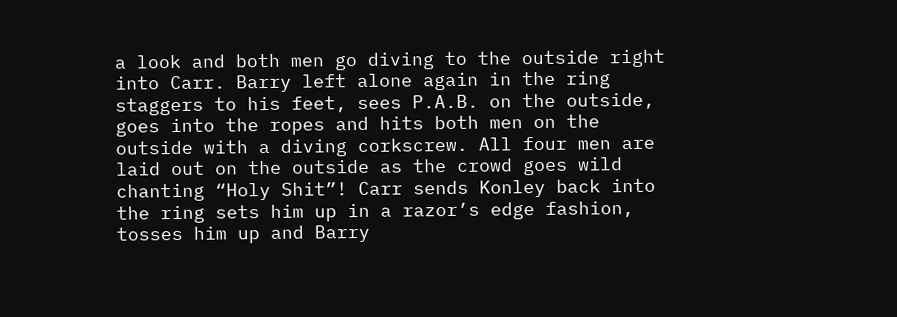a look and both men go diving to the outside right into Carr. Barry left alone again in the ring staggers to his feet, sees P.A.B. on the outside, goes into the ropes and hits both men on the outside with a diving corkscrew. All four men are laid out on the outside as the crowd goes wild chanting “Holy Shit”! Carr sends Konley back into the ring sets him up in a razor’s edge fashion, tosses him up and Barry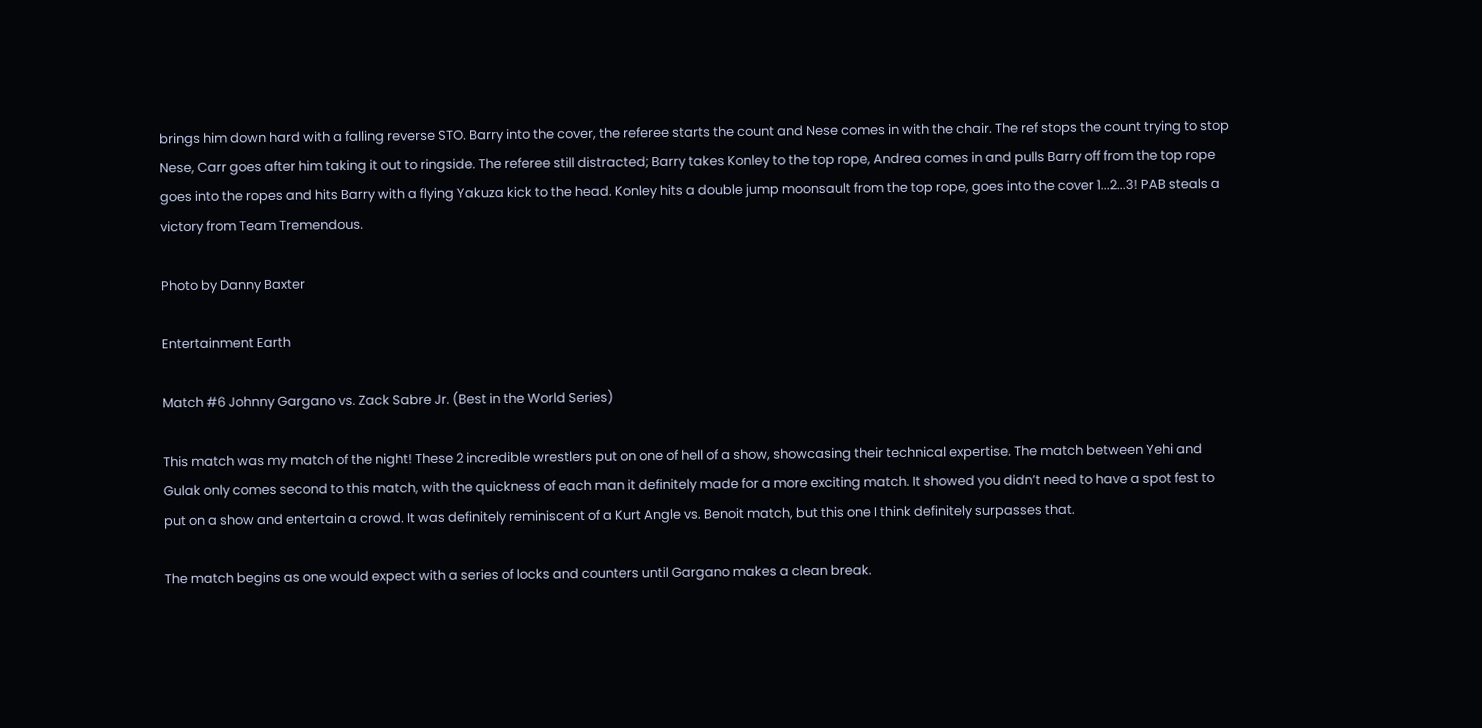brings him down hard with a falling reverse STO. Barry into the cover, the referee starts the count and Nese comes in with the chair. The ref stops the count trying to stop Nese, Carr goes after him taking it out to ringside. The referee still distracted; Barry takes Konley to the top rope, Andrea comes in and pulls Barry off from the top rope goes into the ropes and hits Barry with a flying Yakuza kick to the head. Konley hits a double jump moonsault from the top rope, goes into the cover 1...2...3! PAB steals a victory from Team Tremendous.

Photo by Danny Baxter

Entertainment Earth

Match #6 Johnny Gargano vs. Zack Sabre Jr. (Best in the World Series)

This match was my match of the night! These 2 incredible wrestlers put on one of hell of a show, showcasing their technical expertise. The match between Yehi and Gulak only comes second to this match, with the quickness of each man it definitely made for a more exciting match. It showed you didn’t need to have a spot fest to put on a show and entertain a crowd. It was definitely reminiscent of a Kurt Angle vs. Benoit match, but this one I think definitely surpasses that.

The match begins as one would expect with a series of locks and counters until Gargano makes a clean break.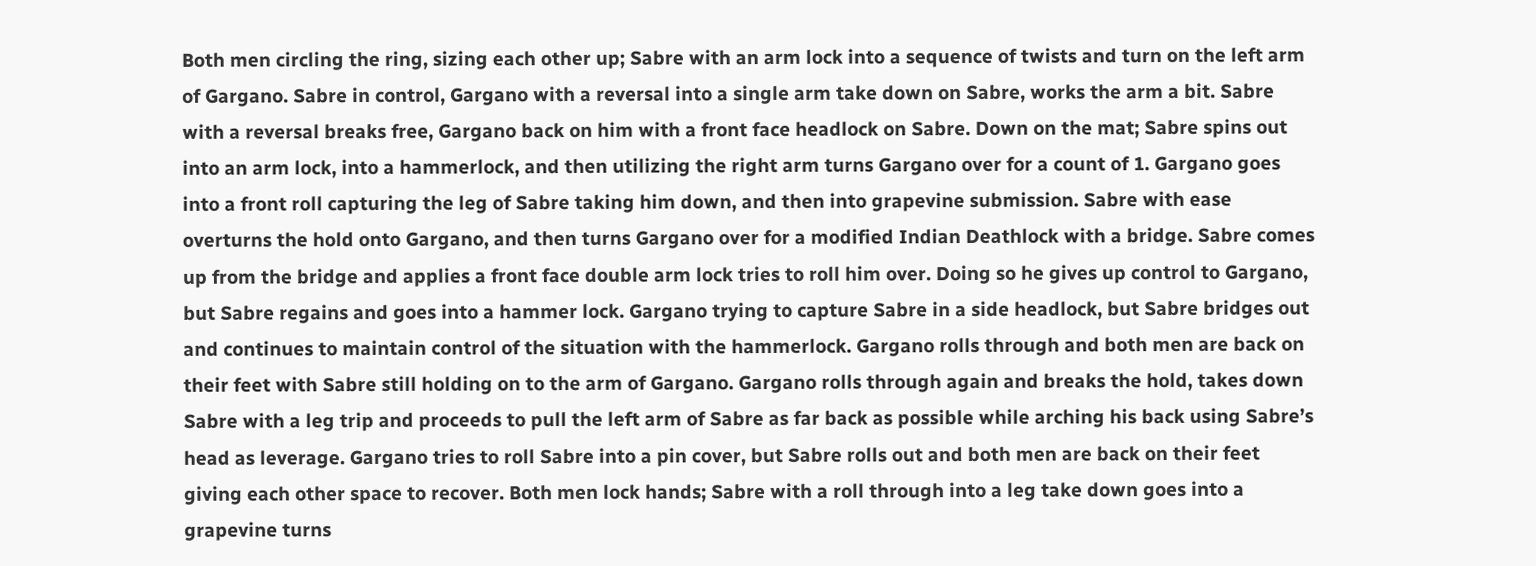Both men circling the ring, sizing each other up; Sabre with an arm lock into a sequence of twists and turn on the left arm of Gargano. Sabre in control, Gargano with a reversal into a single arm take down on Sabre, works the arm a bit. Sabre with a reversal breaks free, Gargano back on him with a front face headlock on Sabre. Down on the mat; Sabre spins out into an arm lock, into a hammerlock, and then utilizing the right arm turns Gargano over for a count of 1. Gargano goes into a front roll capturing the leg of Sabre taking him down, and then into grapevine submission. Sabre with ease overturns the hold onto Gargano, and then turns Gargano over for a modified Indian Deathlock with a bridge. Sabre comes up from the bridge and applies a front face double arm lock tries to roll him over. Doing so he gives up control to Gargano, but Sabre regains and goes into a hammer lock. Gargano trying to capture Sabre in a side headlock, but Sabre bridges out and continues to maintain control of the situation with the hammerlock. Gargano rolls through and both men are back on their feet with Sabre still holding on to the arm of Gargano. Gargano rolls through again and breaks the hold, takes down Sabre with a leg trip and proceeds to pull the left arm of Sabre as far back as possible while arching his back using Sabre’s head as leverage. Gargano tries to roll Sabre into a pin cover, but Sabre rolls out and both men are back on their feet giving each other space to recover. Both men lock hands; Sabre with a roll through into a leg take down goes into a grapevine turns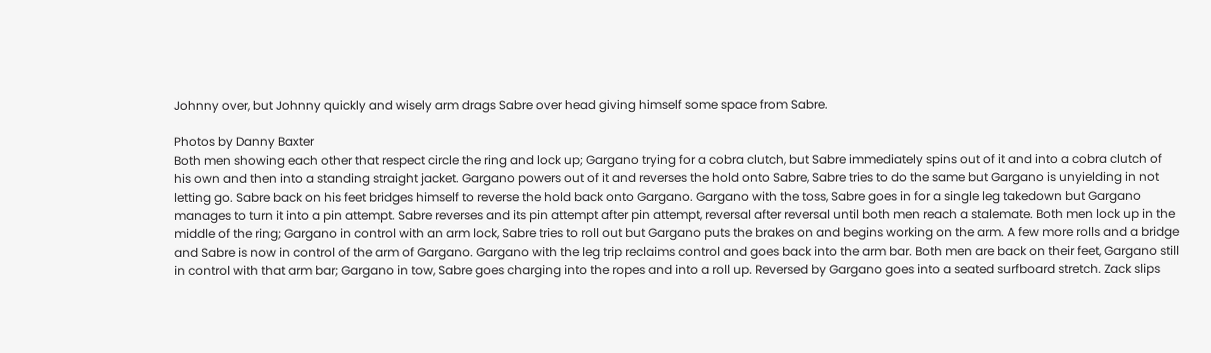Johnny over, but Johnny quickly and wisely arm drags Sabre over head giving himself some space from Sabre.

Photos by Danny Baxter
Both men showing each other that respect circle the ring and lock up; Gargano trying for a cobra clutch, but Sabre immediately spins out of it and into a cobra clutch of his own and then into a standing straight jacket. Gargano powers out of it and reverses the hold onto Sabre, Sabre tries to do the same but Gargano is unyielding in not letting go. Sabre back on his feet bridges himself to reverse the hold back onto Gargano. Gargano with the toss, Sabre goes in for a single leg takedown but Gargano manages to turn it into a pin attempt. Sabre reverses and its pin attempt after pin attempt, reversal after reversal until both men reach a stalemate. Both men lock up in the middle of the ring; Gargano in control with an arm lock, Sabre tries to roll out but Gargano puts the brakes on and begins working on the arm. A few more rolls and a bridge and Sabre is now in control of the arm of Gargano. Gargano with the leg trip reclaims control and goes back into the arm bar. Both men are back on their feet, Gargano still in control with that arm bar; Gargano in tow, Sabre goes charging into the ropes and into a roll up. Reversed by Gargano goes into a seated surfboard stretch. Zack slips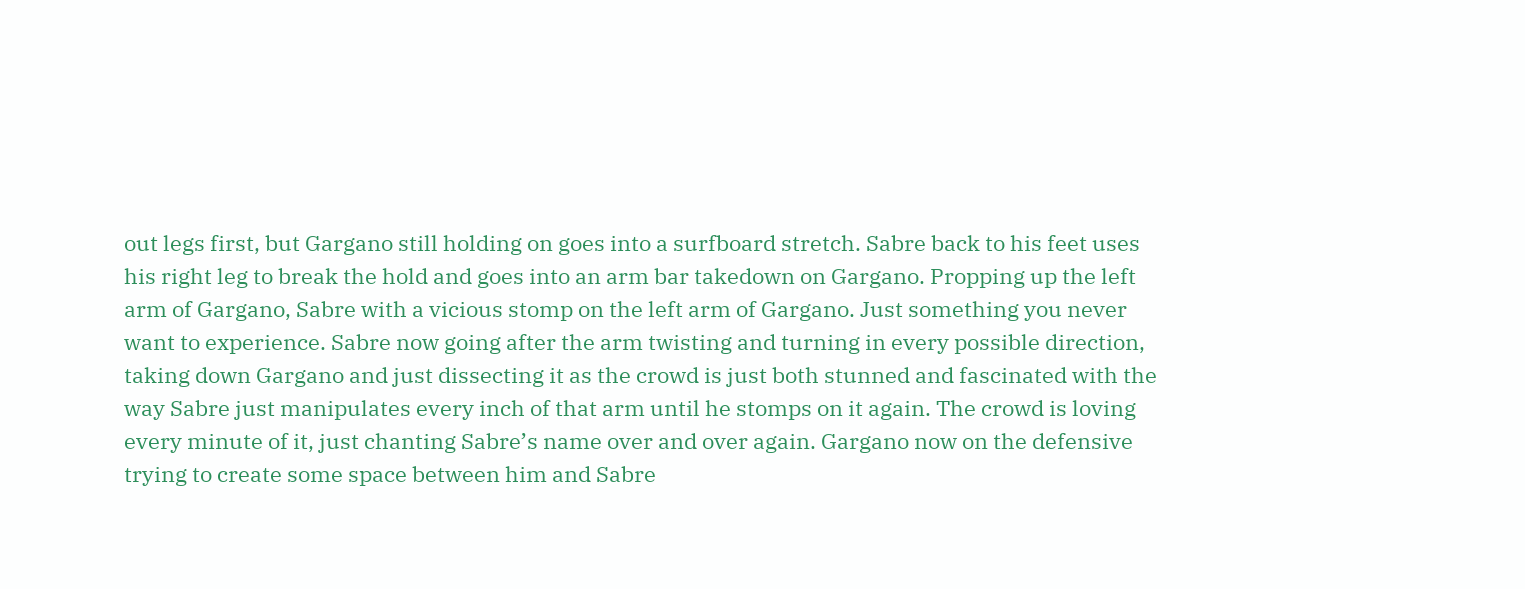out legs first, but Gargano still holding on goes into a surfboard stretch. Sabre back to his feet uses his right leg to break the hold and goes into an arm bar takedown on Gargano. Propping up the left arm of Gargano, Sabre with a vicious stomp on the left arm of Gargano. Just something you never want to experience. Sabre now going after the arm twisting and turning in every possible direction, taking down Gargano and just dissecting it as the crowd is just both stunned and fascinated with the way Sabre just manipulates every inch of that arm until he stomps on it again. The crowd is loving every minute of it, just chanting Sabre’s name over and over again. Gargano now on the defensive trying to create some space between him and Sabre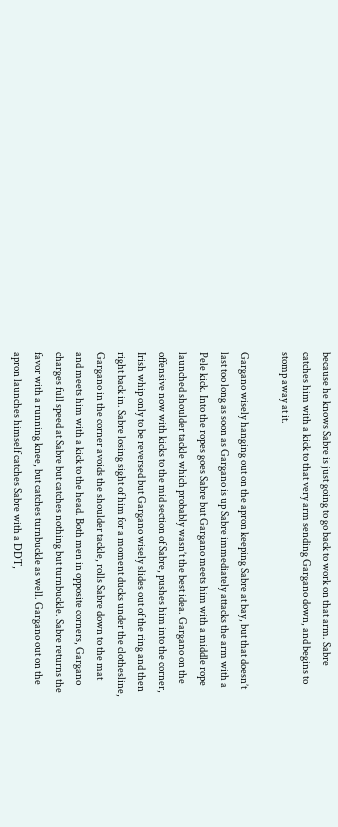because he knows Sabre is just going to go back to work on that arm. Sabre catches him with a kick to that very arm sending Gargano down, and begins to stomp away at it.

Gargano wisely hanging out on the apron keeping Sabre at bay, but that doesn’t last too long as soon as Gargano is up Sabre immediately attacks the arm with a Pele kick. Into the ropes goes Sabre but Gargano meets him with a middle rope launched shoulder tackle which probably wasn’t the best idea. Gargano on the offensive now with kicks to the mid section of Sabre, pushes him into the corner, Irish whip only to be reversed but Gargano wisely slides out of the ring and then right back in. Sabre losing sight of him for a moment ducks under the clothesline, Gargano in the corner avoids the shoulder tackle, rolls Sabre down to the mat and meets him with a kick to the head. Both men in opposite corners, Gargano charges full speed at Sabre but catches nothing but turnbuckle. Sabre returns the favor with a running knee, but catches turnbuckle as well. Gargano out on the apron launches himself catches Sabre with a DDT,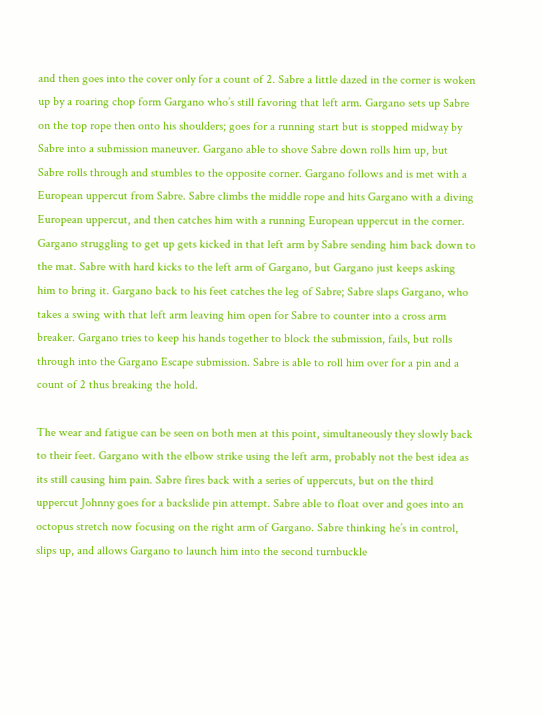and then goes into the cover only for a count of 2. Sabre a little dazed in the corner is woken up by a roaring chop form Gargano who’s still favoring that left arm. Gargano sets up Sabre on the top rope then onto his shoulders; goes for a running start but is stopped midway by Sabre into a submission maneuver. Gargano able to shove Sabre down rolls him up, but Sabre rolls through and stumbles to the opposite corner. Gargano follows and is met with a European uppercut from Sabre. Sabre climbs the middle rope and hits Gargano with a diving European uppercut, and then catches him with a running European uppercut in the corner. Gargano struggling to get up gets kicked in that left arm by Sabre sending him back down to the mat. Sabre with hard kicks to the left arm of Gargano, but Gargano just keeps asking him to bring it. Gargano back to his feet catches the leg of Sabre; Sabre slaps Gargano, who takes a swing with that left arm leaving him open for Sabre to counter into a cross arm breaker. Gargano tries to keep his hands together to block the submission, fails, but rolls through into the Gargano Escape submission. Sabre is able to roll him over for a pin and a count of 2 thus breaking the hold.

The wear and fatigue can be seen on both men at this point, simultaneously they slowly back to their feet. Gargano with the elbow strike using the left arm, probably not the best idea as its still causing him pain. Sabre fires back with a series of uppercuts, but on the third uppercut Johnny goes for a backslide pin attempt. Sabre able to float over and goes into an octopus stretch now focusing on the right arm of Gargano. Sabre thinking he’s in control, slips up, and allows Gargano to launch him into the second turnbuckle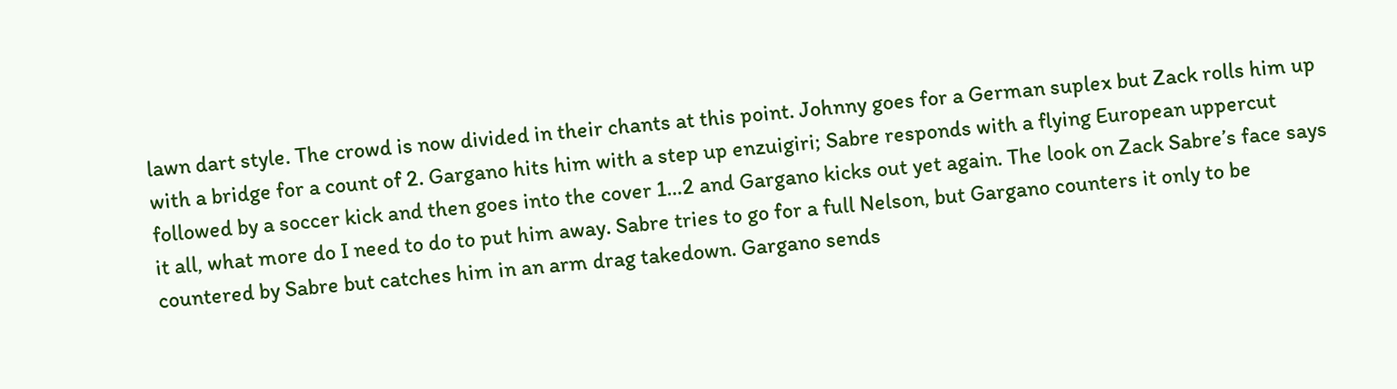lawn dart style. The crowd is now divided in their chants at this point. Johnny goes for a German suplex but Zack rolls him up with a bridge for a count of 2. Gargano hits him with a step up enzuigiri; Sabre responds with a flying European uppercut followed by a soccer kick and then goes into the cover 1…2 and Gargano kicks out yet again. The look on Zack Sabre’s face says it all, what more do I need to do to put him away. Sabre tries to go for a full Nelson, but Gargano counters it only to be countered by Sabre but catches him in an arm drag takedown. Gargano sends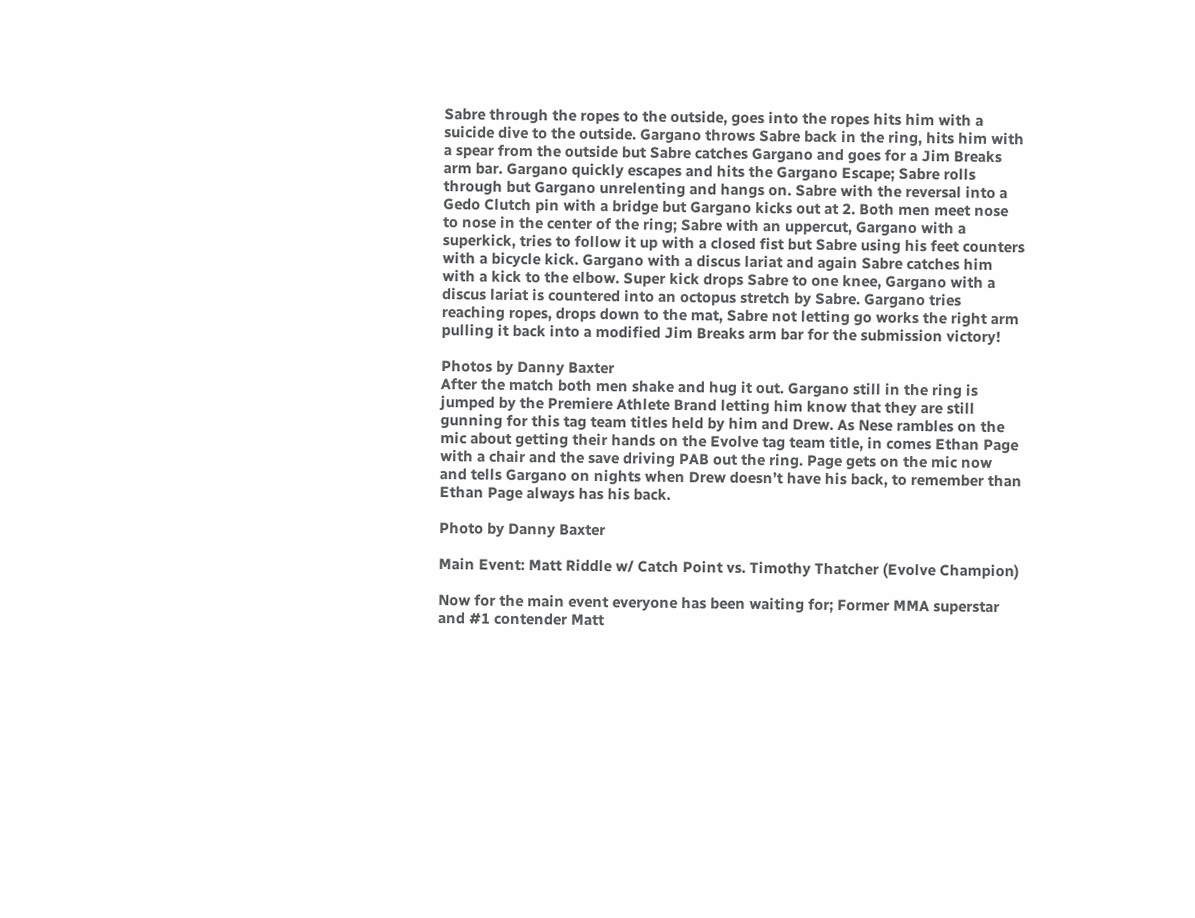Sabre through the ropes to the outside, goes into the ropes hits him with a suicide dive to the outside. Gargano throws Sabre back in the ring, hits him with a spear from the outside but Sabre catches Gargano and goes for a Jim Breaks arm bar. Gargano quickly escapes and hits the Gargano Escape; Sabre rolls through but Gargano unrelenting and hangs on. Sabre with the reversal into a Gedo Clutch pin with a bridge but Gargano kicks out at 2. Both men meet nose to nose in the center of the ring; Sabre with an uppercut, Gargano with a superkick, tries to follow it up with a closed fist but Sabre using his feet counters with a bicycle kick. Gargano with a discus lariat and again Sabre catches him with a kick to the elbow. Super kick drops Sabre to one knee, Gargano with a discus lariat is countered into an octopus stretch by Sabre. Gargano tries reaching ropes, drops down to the mat, Sabre not letting go works the right arm pulling it back into a modified Jim Breaks arm bar for the submission victory!

Photos by Danny Baxter
After the match both men shake and hug it out. Gargano still in the ring is jumped by the Premiere Athlete Brand letting him know that they are still gunning for this tag team titles held by him and Drew. As Nese rambles on the mic about getting their hands on the Evolve tag team title, in comes Ethan Page with a chair and the save driving PAB out the ring. Page gets on the mic now and tells Gargano on nights when Drew doesn’t have his back, to remember than Ethan Page always has his back.

Photo by Danny Baxter

Main Event: Matt Riddle w/ Catch Point vs. Timothy Thatcher (Evolve Champion)

Now for the main event everyone has been waiting for; Former MMA superstar and #1 contender Matt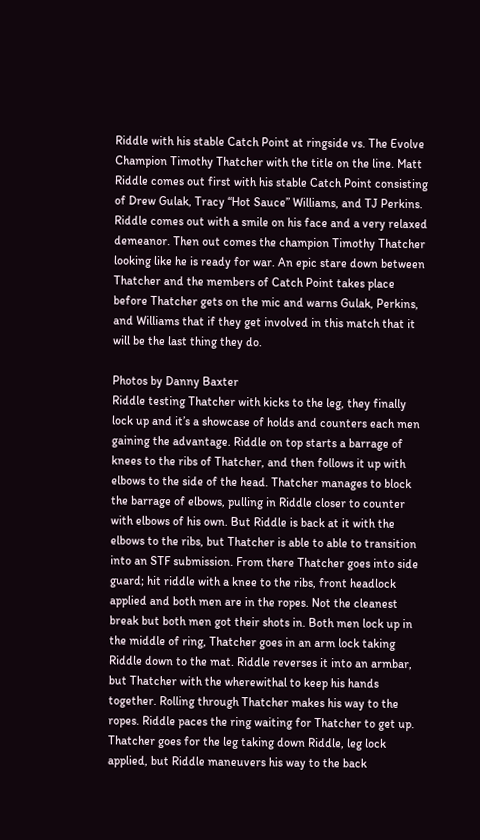Riddle with his stable Catch Point at ringside vs. The Evolve Champion Timothy Thatcher with the title on the line. Matt Riddle comes out first with his stable Catch Point consisting of Drew Gulak, Tracy “Hot Sauce” Williams, and TJ Perkins. Riddle comes out with a smile on his face and a very relaxed demeanor. Then out comes the champion Timothy Thatcher looking like he is ready for war. An epic stare down between Thatcher and the members of Catch Point takes place before Thatcher gets on the mic and warns Gulak, Perkins, and Williams that if they get involved in this match that it will be the last thing they do.

Photos by Danny Baxter
Riddle testing Thatcher with kicks to the leg, they finally lock up and it’s a showcase of holds and counters each men gaining the advantage. Riddle on top starts a barrage of knees to the ribs of Thatcher, and then follows it up with elbows to the side of the head. Thatcher manages to block the barrage of elbows, pulling in Riddle closer to counter with elbows of his own. But Riddle is back at it with the elbows to the ribs, but Thatcher is able to able to transition into an STF submission. From there Thatcher goes into side guard; hit riddle with a knee to the ribs, front headlock applied and both men are in the ropes. Not the cleanest break but both men got their shots in. Both men lock up in the middle of ring, Thatcher goes in an arm lock taking Riddle down to the mat. Riddle reverses it into an armbar, but Thatcher with the wherewithal to keep his hands together. Rolling through Thatcher makes his way to the ropes. Riddle paces the ring waiting for Thatcher to get up. Thatcher goes for the leg taking down Riddle, leg lock applied, but Riddle maneuvers his way to the back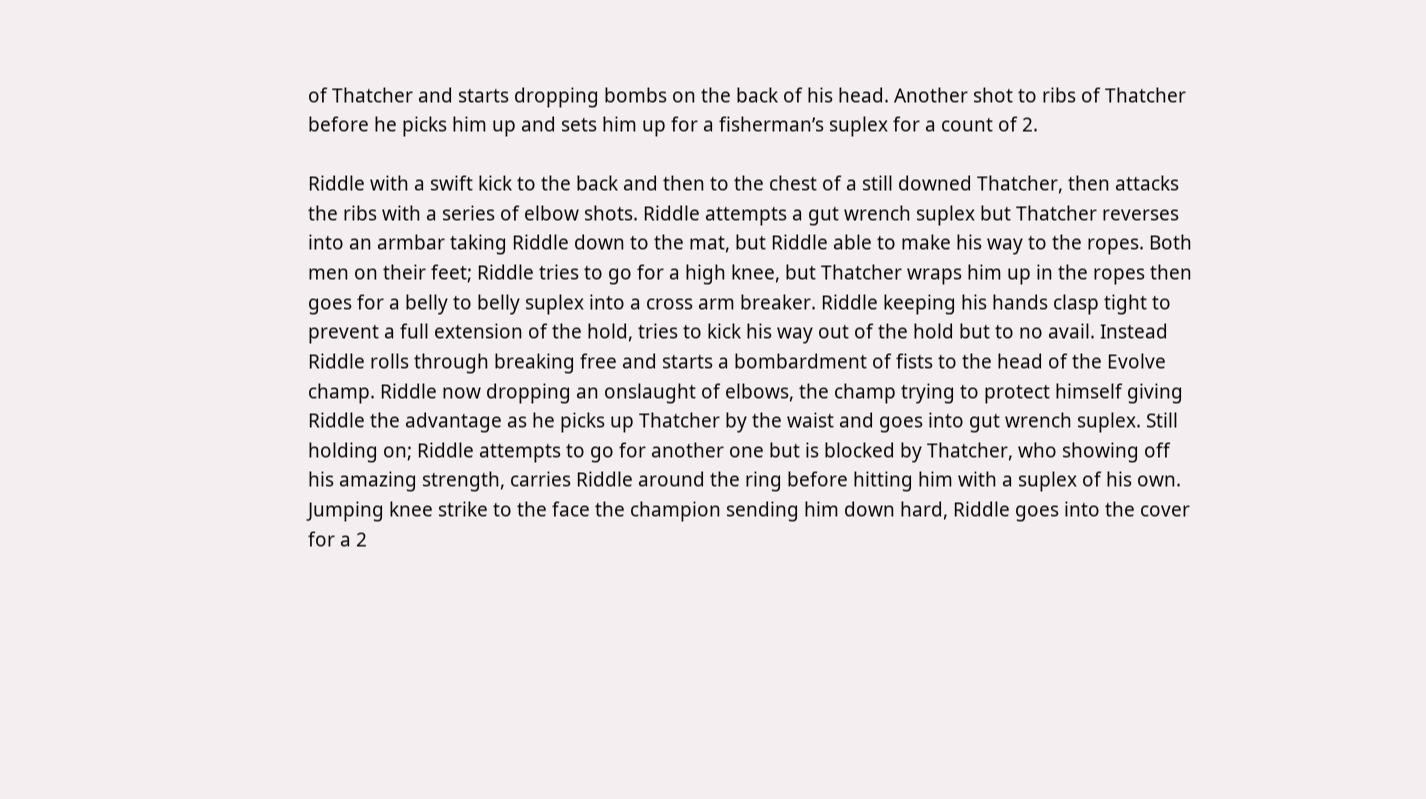of Thatcher and starts dropping bombs on the back of his head. Another shot to ribs of Thatcher before he picks him up and sets him up for a fisherman’s suplex for a count of 2.

Riddle with a swift kick to the back and then to the chest of a still downed Thatcher, then attacks the ribs with a series of elbow shots. Riddle attempts a gut wrench suplex but Thatcher reverses into an armbar taking Riddle down to the mat, but Riddle able to make his way to the ropes. Both men on their feet; Riddle tries to go for a high knee, but Thatcher wraps him up in the ropes then goes for a belly to belly suplex into a cross arm breaker. Riddle keeping his hands clasp tight to prevent a full extension of the hold, tries to kick his way out of the hold but to no avail. Instead Riddle rolls through breaking free and starts a bombardment of fists to the head of the Evolve champ. Riddle now dropping an onslaught of elbows, the champ trying to protect himself giving Riddle the advantage as he picks up Thatcher by the waist and goes into gut wrench suplex. Still holding on; Riddle attempts to go for another one but is blocked by Thatcher, who showing off his amazing strength, carries Riddle around the ring before hitting him with a suplex of his own. Jumping knee strike to the face the champion sending him down hard, Riddle goes into the cover for a 2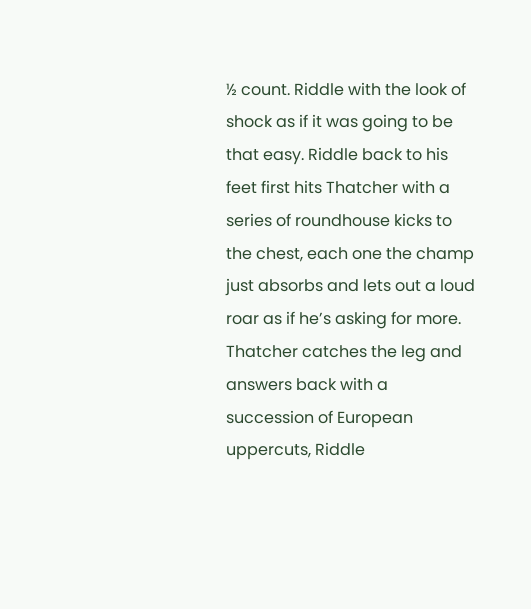½ count. Riddle with the look of shock as if it was going to be that easy. Riddle back to his feet first hits Thatcher with a series of roundhouse kicks to the chest, each one the champ just absorbs and lets out a loud roar as if he’s asking for more. Thatcher catches the leg and answers back with a succession of European uppercuts, Riddle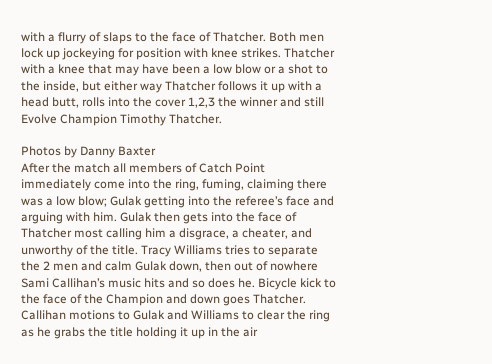with a flurry of slaps to the face of Thatcher. Both men lock up jockeying for position with knee strikes. Thatcher with a knee that may have been a low blow or a shot to the inside, but either way Thatcher follows it up with a head butt, rolls into the cover 1,2,3 the winner and still Evolve Champion Timothy Thatcher.

Photos by Danny Baxter
After the match all members of Catch Point immediately come into the ring, fuming, claiming there was a low blow; Gulak getting into the referee’s face and arguing with him. Gulak then gets into the face of Thatcher most calling him a disgrace, a cheater, and unworthy of the title. Tracy Williams tries to separate the 2 men and calm Gulak down, then out of nowhere Sami Callihan’s music hits and so does he. Bicycle kick to the face of the Champion and down goes Thatcher. Callihan motions to Gulak and Williams to clear the ring as he grabs the title holding it up in the air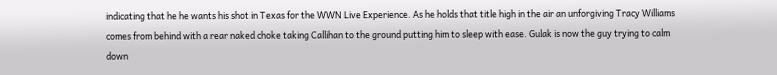indicating that he he wants his shot in Texas for the WWN Live Experience. As he holds that title high in the air an unforgiving Tracy Williams comes from behind with a rear naked choke taking Callihan to the ground putting him to sleep with ease. Gulak is now the guy trying to calm down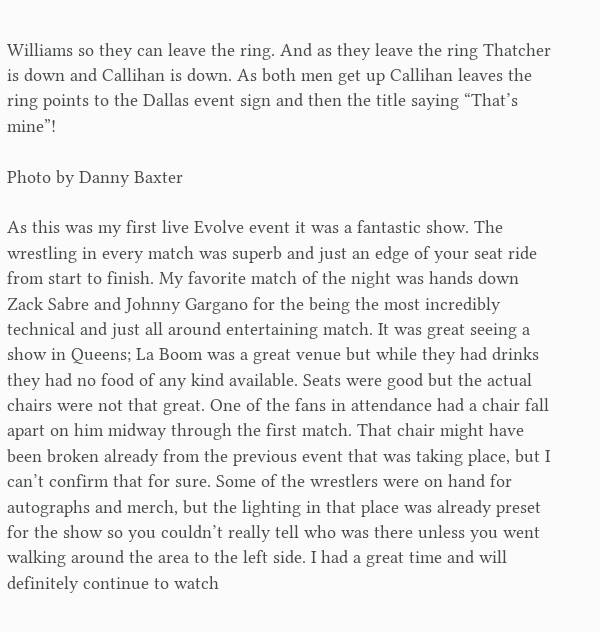Williams so they can leave the ring. And as they leave the ring Thatcher is down and Callihan is down. As both men get up Callihan leaves the ring points to the Dallas event sign and then the title saying “That’s mine”!

Photo by Danny Baxter

As this was my first live Evolve event it was a fantastic show. The wrestling in every match was superb and just an edge of your seat ride from start to finish. My favorite match of the night was hands down Zack Sabre and Johnny Gargano for the being the most incredibly technical and just all around entertaining match. It was great seeing a show in Queens; La Boom was a great venue but while they had drinks they had no food of any kind available. Seats were good but the actual chairs were not that great. One of the fans in attendance had a chair fall apart on him midway through the first match. That chair might have been broken already from the previous event that was taking place, but I can’t confirm that for sure. Some of the wrestlers were on hand for autographs and merch, but the lighting in that place was already preset for the show so you couldn’t really tell who was there unless you went walking around the area to the left side. I had a great time and will definitely continue to watch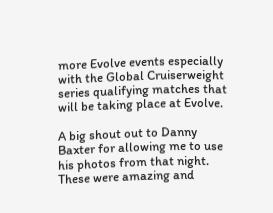more Evolve events especially with the Global Cruiserweight series qualifying matches that will be taking place at Evolve.

A big shout out to Danny Baxter for allowing me to use his photos from that night. These were amazing and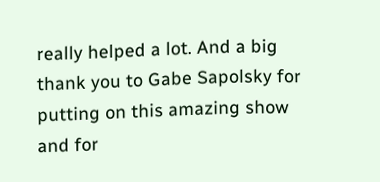really helped a lot. And a big thank you to Gabe Sapolsky for putting on this amazing show and for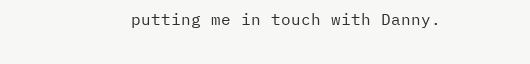putting me in touch with Danny.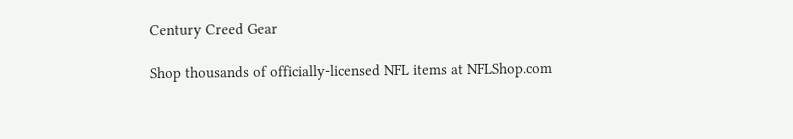Century Creed Gear

Shop thousands of officially-licensed NFL items at NFLShop.com